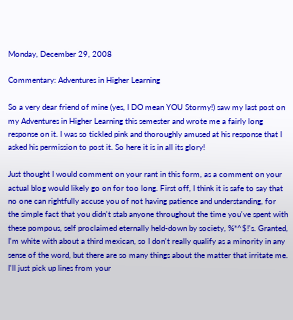Monday, December 29, 2008

Commentary: Adventures in Higher Learning

So a very dear friend of mine (yes, I DO mean YOU Stormy!) saw my last post on my Adventures in Higher Learning this semester and wrote me a fairly long response on it. I was so tickled pink and thoroughly amused at his response that I asked his permission to post it. So here it is in all its glory!

Just thought I would comment on your rant in this form, as a comment on your actual blog would likely go on for too long. First off, I think it is safe to say that no one can rightfully accuse you of not having patience and understanding, for the simple fact that you didn't stab anyone throughout the time you've spent with these pompous, self proclaimed eternally held-down by society, %*^$!'s. Granted, I'm white with about a third mexican, so I don't really qualify as a minority in any sense of the word, but there are so many things about the matter that irritate me. I'll just pick up lines from your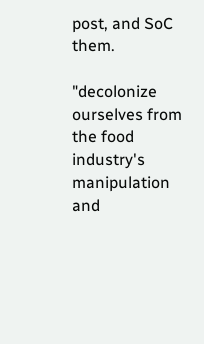post, and SoC them.

"decolonize ourselves from the food industry's manipulation and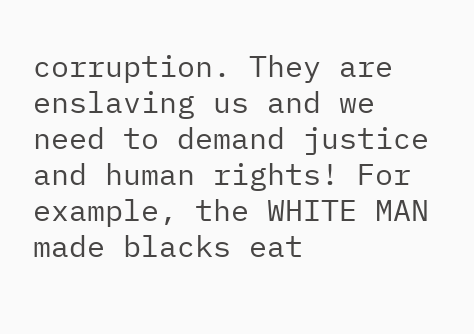corruption. They are enslaving us and we need to demand justice and human rights! For example, the WHITE MAN made blacks eat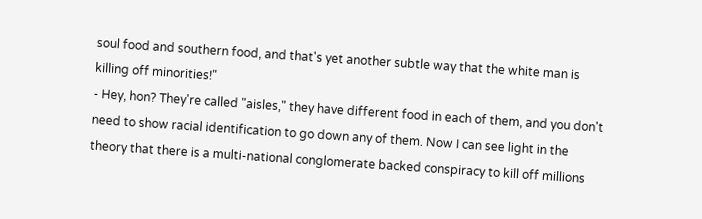soul food and southern food, and that's yet another subtle way that the white man is killing off minorities!"
- Hey, hon? They're called "aisles," they have different food in each of them, and you don't need to show racial identification to go down any of them. Now I can see light in the theory that there is a multi-national conglomerate backed conspiracy to kill off millions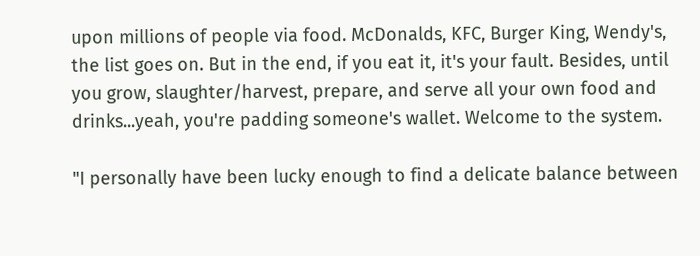upon millions of people via food. McDonalds, KFC, Burger King, Wendy's, the list goes on. But in the end, if you eat it, it's your fault. Besides, until you grow, slaughter/harvest, prepare, and serve all your own food and drinks...yeah, you're padding someone's wallet. Welcome to the system.

"I personally have been lucky enough to find a delicate balance between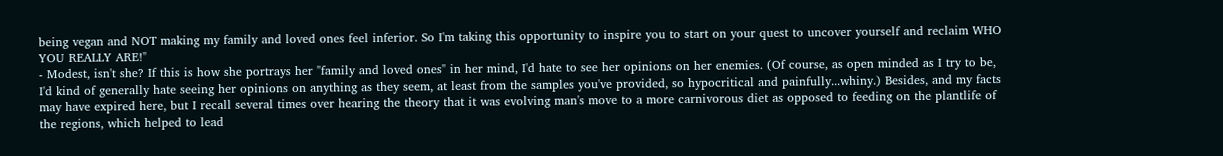being vegan and NOT making my family and loved ones feel inferior. So I'm taking this opportunity to inspire you to start on your quest to uncover yourself and reclaim WHO YOU REALLY ARE!"
- Modest, isn't she? If this is how she portrays her "family and loved ones" in her mind, I'd hate to see her opinions on her enemies. (Of course, as open minded as I try to be, I'd kind of generally hate seeing her opinions on anything as they seem, at least from the samples you've provided, so hypocritical and painfully...whiny.) Besides, and my facts may have expired here, but I recall several times over hearing the theory that it was evolving man's move to a more carnivorous diet as opposed to feeding on the plantlife of the regions, which helped to lead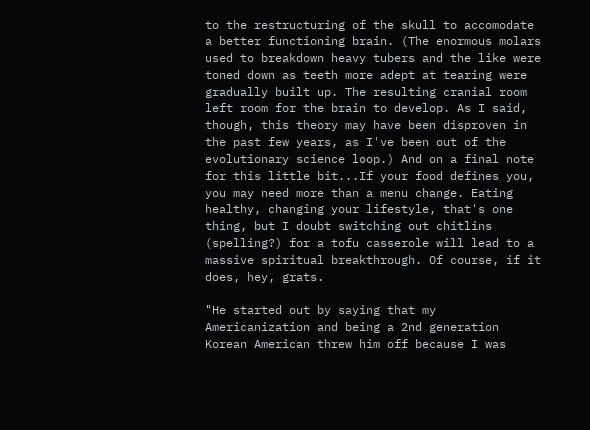to the restructuring of the skull to accomodate a better functioning brain. (The enormous molars used to breakdown heavy tubers and the like were toned down as teeth more adept at tearing were gradually built up. The resulting cranial room left room for the brain to develop. As I said, though, this theory may have been disproven in the past few years, as I've been out of the evolutionary science loop.) And on a final note for this little bit...If your food defines you, you may need more than a menu change. Eating healthy, changing your lifestyle, that's one thing, but I doubt switching out chitlins (spelling?) for a tofu casserole will lead to a massive spiritual breakthrough. Of course, if it does, hey, grats.

"He started out by saying that my Americanization and being a 2nd generation Korean American threw him off because I was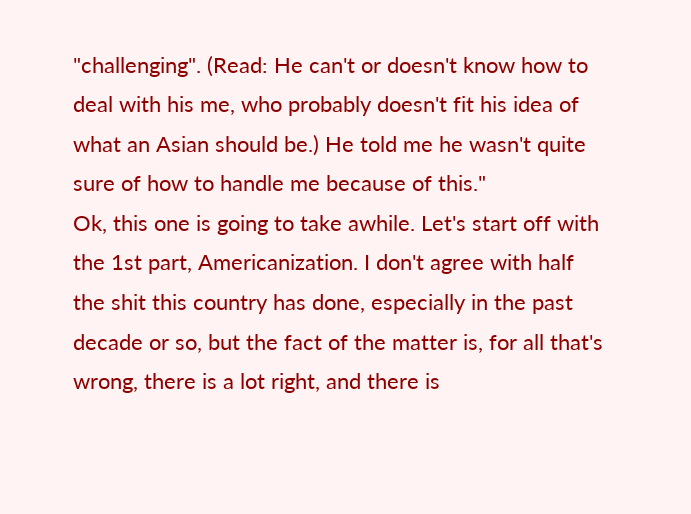"challenging". (Read: He can't or doesn't know how to deal with his me, who probably doesn't fit his idea of what an Asian should be.) He told me he wasn't quite sure of how to handle me because of this."
Ok, this one is going to take awhile. Let's start off with the 1st part, Americanization. I don't agree with half the shit this country has done, especially in the past decade or so, but the fact of the matter is, for all that's wrong, there is a lot right, and there is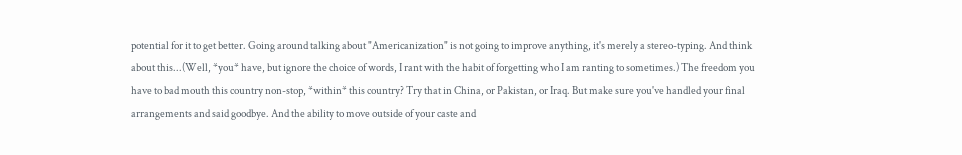potential for it to get better. Going around talking about "Americanization" is not going to improve anything, it's merely a stereo-typing. And think about this...(Well, *you* have, but ignore the choice of words, I rant with the habit of forgetting who I am ranting to sometimes.) The freedom you have to bad mouth this country non-stop, *within* this country? Try that in China, or Pakistan, or Iraq. But make sure you've handled your final arrangements and said goodbye. And the ability to move outside of your caste and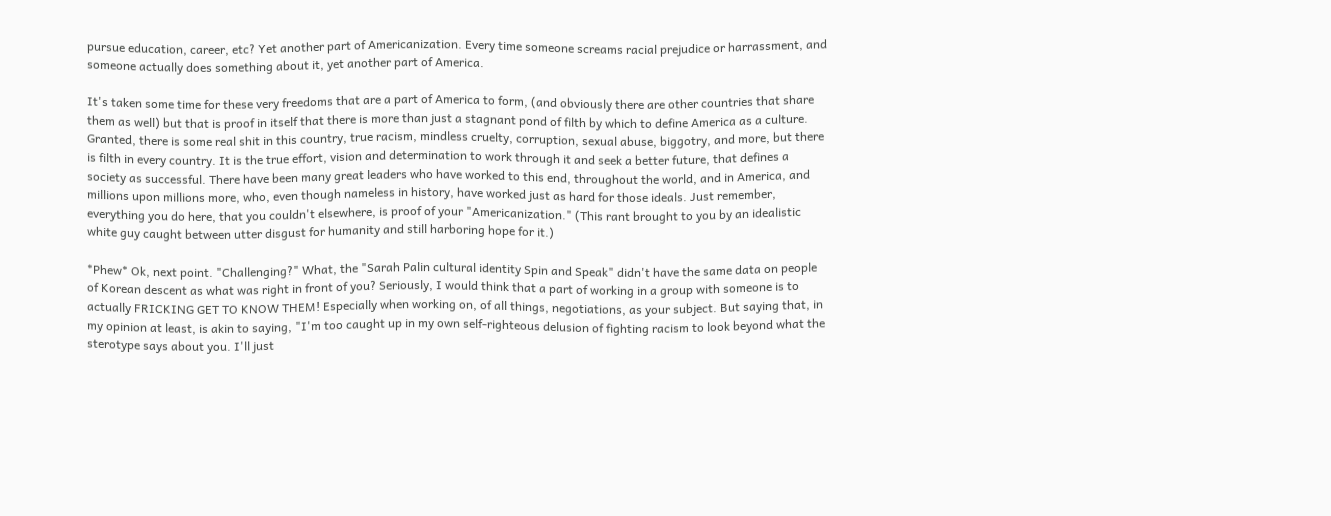pursue education, career, etc? Yet another part of Americanization. Every time someone screams racial prejudice or harrassment, and someone actually does something about it, yet another part of America.

It's taken some time for these very freedoms that are a part of America to form, (and obviously there are other countries that share them as well) but that is proof in itself that there is more than just a stagnant pond of filth by which to define America as a culture. Granted, there is some real shit in this country, true racism, mindless cruelty, corruption, sexual abuse, biggotry, and more, but there is filth in every country. It is the true effort, vision and determination to work through it and seek a better future, that defines a society as successful. There have been many great leaders who have worked to this end, throughout the world, and in America, and millions upon millions more, who, even though nameless in history, have worked just as hard for those ideals. Just remember, everything you do here, that you couldn't elsewhere, is proof of your "Americanization." (This rant brought to you by an idealistic white guy caught between utter disgust for humanity and still harboring hope for it.)

*Phew* Ok, next point. "Challenging?" What, the "Sarah Palin cultural identity Spin and Speak" didn't have the same data on people of Korean descent as what was right in front of you? Seriously, I would think that a part of working in a group with someone is to actually FRICKING GET TO KNOW THEM! Especially when working on, of all things, negotiations, as your subject. But saying that, in my opinion at least, is akin to saying, "I'm too caught up in my own self-righteous delusion of fighting racism to look beyond what the sterotype says about you. I'll just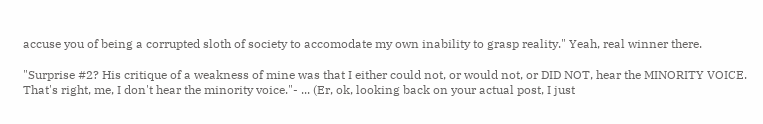accuse you of being a corrupted sloth of society to accomodate my own inability to grasp reality." Yeah, real winner there.

"Surprise #2? His critique of a weakness of mine was that I either could not, or would not, or DID NOT, hear the MINORITY VOICE. That's right, me, I don't hear the minority voice."- ... (Er, ok, looking back on your actual post, I just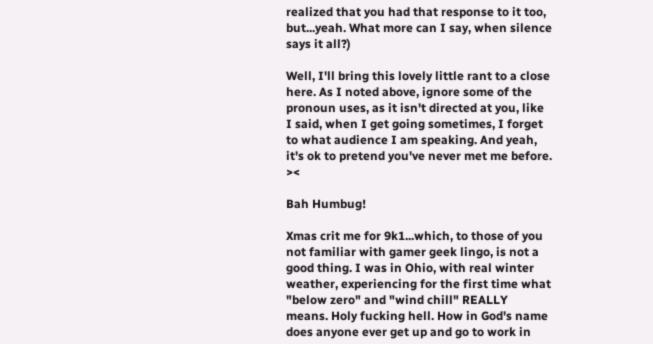realized that you had that response to it too, but...yeah. What more can I say, when silence says it all?)

Well, I'll bring this lovely little rant to a close here. As I noted above, ignore some of the pronoun uses, as it isn't directed at you, like I said, when I get going sometimes, I forget to what audience I am speaking. And yeah, it's ok to pretend you've never met me before. ><

Bah Humbug!

Xmas crit me for 9k1...which, to those of you not familiar with gamer geek lingo, is not a good thing. I was in Ohio, with real winter weather, experiencing for the first time what "below zero" and "wind chill" REALLY means. Holy fucking hell. How in God's name does anyone ever get up and go to work in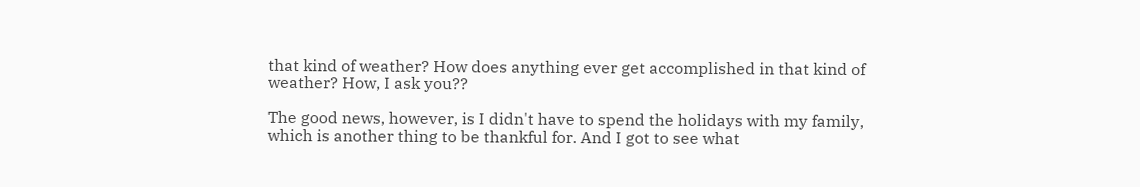that kind of weather? How does anything ever get accomplished in that kind of weather? How, I ask you??

The good news, however, is I didn't have to spend the holidays with my family, which is another thing to be thankful for. And I got to see what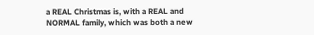a REAL Christmas is, with a REAL and NORMAL family, which was both a new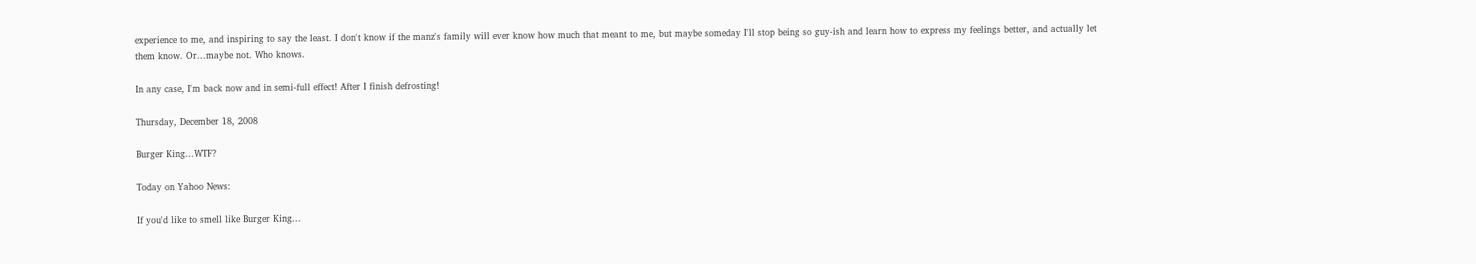experience to me, and inspiring to say the least. I don't know if the manz's family will ever know how much that meant to me, but maybe someday I'll stop being so guy-ish and learn how to express my feelings better, and actually let them know. Or...maybe not. Who knows.

In any case, I'm back now and in semi-full effect! After I finish defrosting!

Thursday, December 18, 2008

Burger King...WTF?

Today on Yahoo News:

If you'd like to smell like Burger King...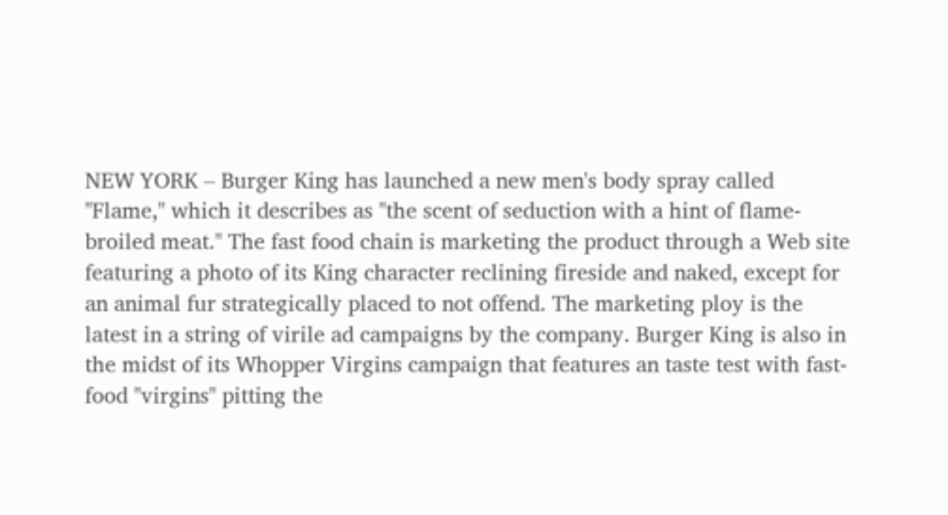NEW YORK – Burger King has launched a new men's body spray called "Flame," which it describes as "the scent of seduction with a hint of flame-broiled meat." The fast food chain is marketing the product through a Web site featuring a photo of its King character reclining fireside and naked, except for an animal fur strategically placed to not offend. The marketing ploy is the latest in a string of virile ad campaigns by the company. Burger King is also in the midst of its Whopper Virgins campaign that features an taste test with fast-food "virgins" pitting the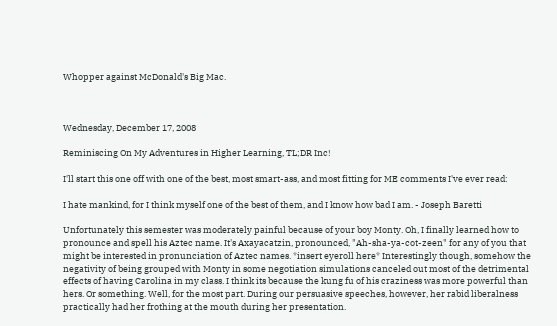Whopper against McDonald's Big Mac.



Wednesday, December 17, 2008

Reminiscing On My Adventures in Higher Learning, TL;DR Inc!

I'll start this one off with one of the best, most smart-ass, and most fitting for ME comments I've ever read:

I hate mankind, for I think myself one of the best of them, and I know how bad I am. - Joseph Baretti

Unfortunately this semester was moderately painful because of your boy Monty. Oh, I finally learned how to pronounce and spell his Aztec name. It's Axayacatzin, pronounced, "Ah-sha-ya-cot-zeen" for any of you that might be interested in pronunciation of Aztec names. *insert eyeroll here* Interestingly though, somehow the negativity of being grouped with Monty in some negotiation simulations canceled out most of the detrimental effects of having Carolina in my class. I think its because the kung fu of his craziness was more powerful than hers. Or something. Well, for the most part. During our persuasive speeches, however, her rabid liberalness practically had her frothing at the mouth during her presentation.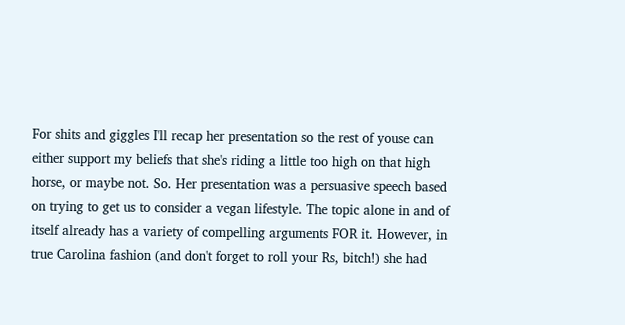For shits and giggles I'll recap her presentation so the rest of youse can either support my beliefs that she's riding a little too high on that high horse, or maybe not. So. Her presentation was a persuasive speech based on trying to get us to consider a vegan lifestyle. The topic alone in and of itself already has a variety of compelling arguments FOR it. However, in true Carolina fashion (and don't forget to roll your Rs, bitch!) she had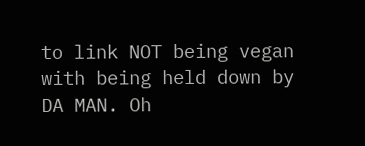to link NOT being vegan with being held down by DA MAN. Oh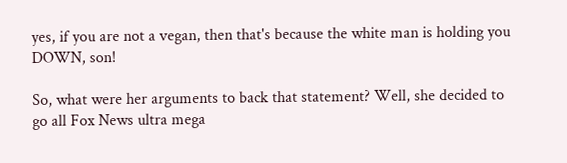yes, if you are not a vegan, then that's because the white man is holding you DOWN, son!

So, what were her arguments to back that statement? Well, she decided to go all Fox News ultra mega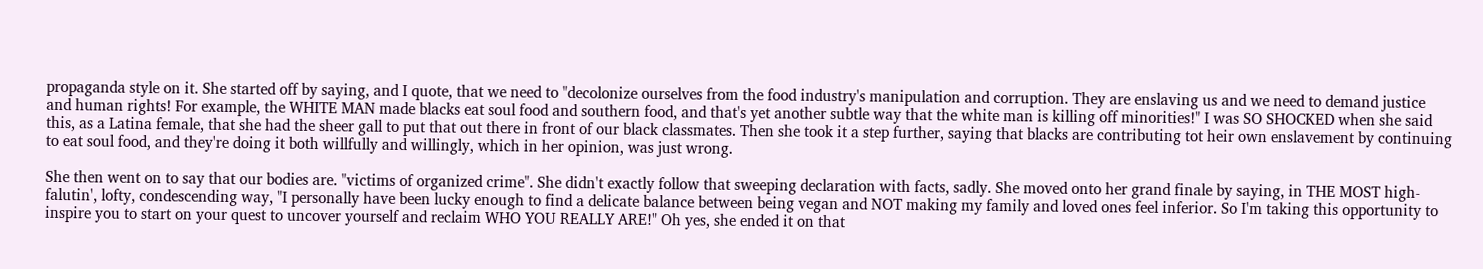propaganda style on it. She started off by saying, and I quote, that we need to "decolonize ourselves from the food industry's manipulation and corruption. They are enslaving us and we need to demand justice and human rights! For example, the WHITE MAN made blacks eat soul food and southern food, and that's yet another subtle way that the white man is killing off minorities!" I was SO SHOCKED when she said this, as a Latina female, that she had the sheer gall to put that out there in front of our black classmates. Then she took it a step further, saying that blacks are contributing tot heir own enslavement by continuing to eat soul food, and they're doing it both willfully and willingly, which in her opinion, was just wrong.

She then went on to say that our bodies are. "victims of organized crime". She didn't exactly follow that sweeping declaration with facts, sadly. She moved onto her grand finale by saying, in THE MOST high-falutin', lofty, condescending way, "I personally have been lucky enough to find a delicate balance between being vegan and NOT making my family and loved ones feel inferior. So I'm taking this opportunity to inspire you to start on your quest to uncover yourself and reclaim WHO YOU REALLY ARE!" Oh yes, she ended it on that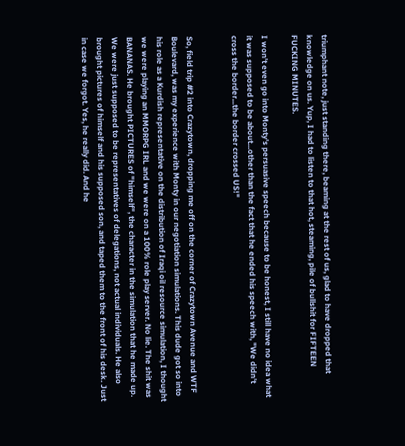triumphant note, just standing there, beaming at the rest of us, glad to have dropped that knowledge on us. Yup, I had to listen to that hot, steaming, pile of bullshit for FIFTEEN FUCKING MINUTES.

I won't even go into Monty's persuasive speech because to be honest, I still have no idea what it was supposed to be about...other than the fact that he ended his speech with, "We didn't cross the border...the border crossed US!"


So, field trip #2 into Crazytown, dropping me off on the corner of Crazytown Avenue and WTF Boulevard, was my experience with Monty in our negotiation simulations. This dude got so into his role as a Kurdish representative on the distribution of Iraqi oil resource simulation, I thought we were playing an MMORPG IRL and we were on a 100% role play server. No lie. The shit was BANANAS. He brought PICTURES of "himself", the character in the simulation that he made up. We were just supposed to be representatives of delegations, not actual individuals. He also brought pictures of himself and his supposed son, and taped them to the front of his desk. Just in case we forgot. Yes, he really did. And he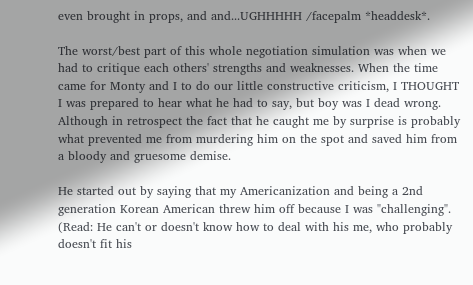even brought in props, and and...UGHHHHH /facepalm *headdesk*.

The worst/best part of this whole negotiation simulation was when we had to critique each others' strengths and weaknesses. When the time came for Monty and I to do our little constructive criticism, I THOUGHT I was prepared to hear what he had to say, but boy was I dead wrong. Although in retrospect the fact that he caught me by surprise is probably what prevented me from murdering him on the spot and saved him from a bloody and gruesome demise.

He started out by saying that my Americanization and being a 2nd generation Korean American threw him off because I was "challenging". (Read: He can't or doesn't know how to deal with his me, who probably doesn't fit his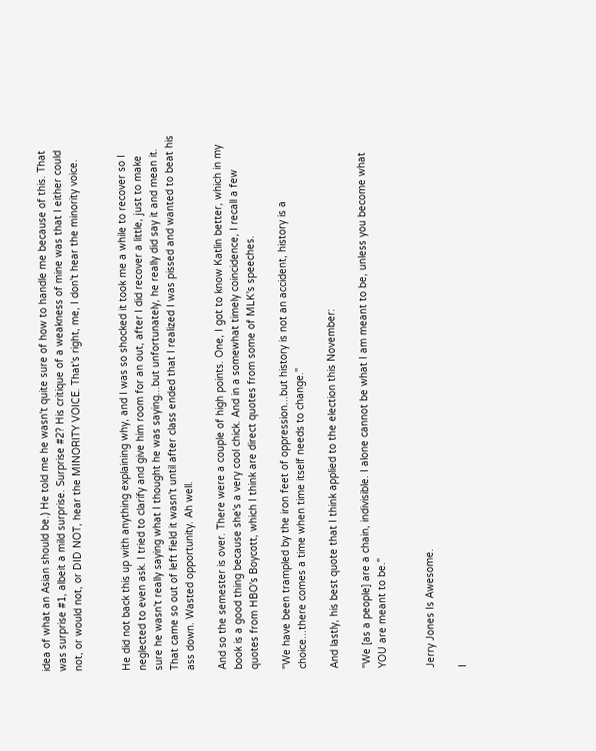idea of what an Asian should be.) He told me he wasn't quite sure of how to handle me because of this. That was surprise #1, albeit a mild surprise. Surprise #2? His critique of a weakness of mine was that I either could not, or would not, or DID NOT, hear the MINORITY VOICE. That's right, me, I don't hear the minority voice.


He did not back this up with anything explaining why, and I was so shocked it took me a while to recover so I neglected to even ask. I tried to clarify and give him room for an out, after I did recover a little, just to make sure he wasn't really saying what I thought he was saying...but unfortunately, he really did say it and mean it. That came so out of left field it wasn't until after class ended that I realized I was pissed and wanted to beat his ass down. Wasted opportunity. Ah well.

And so the semester is over. There were a couple of high points. One, I got to know Katlin better, which in my book is a good thing because she's a very cool chick. And in a somewhat timely coincidence, I recall a few quotes from HBO's Boycott, which I think are direct quotes from some of MLK's speeches.

"We have been trampled by the iron feet of oppression...but history is not an accident, history is a choice...there comes a time when time itself needs to change."

And lastly, his best quote that I think applied to the election this November:

"We [as a people] are a chain, indivisible. I alone cannot be what I am meant to be, unless you become what YOU are meant to be."


Jerry Jones Is Awesome.

I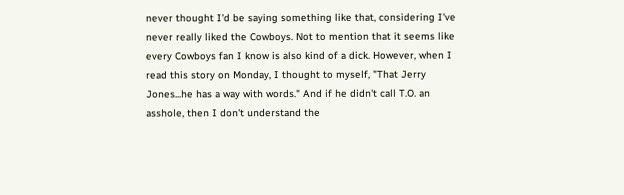never thought I'd be saying something like that, considering I've never really liked the Cowboys. Not to mention that it seems like every Cowboys fan I know is also kind of a dick. However, when I read this story on Monday, I thought to myself, "That Jerry Jones...he has a way with words." And if he didn't call T.O. an asshole, then I don't understand the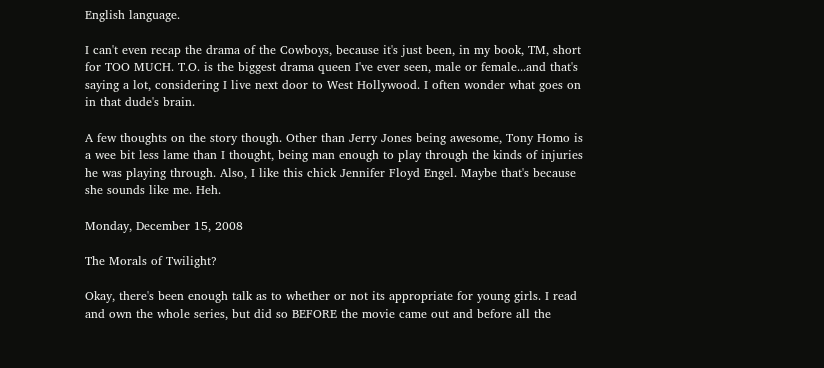English language.

I can't even recap the drama of the Cowboys, because it's just been, in my book, TM, short for TOO MUCH. T.O. is the biggest drama queen I've ever seen, male or female...and that's saying a lot, considering I live next door to West Hollywood. I often wonder what goes on in that dude's brain.

A few thoughts on the story though. Other than Jerry Jones being awesome, Tony Homo is a wee bit less lame than I thought, being man enough to play through the kinds of injuries he was playing through. Also, I like this chick Jennifer Floyd Engel. Maybe that's because she sounds like me. Heh.

Monday, December 15, 2008

The Morals of Twilight?

Okay, there's been enough talk as to whether or not its appropriate for young girls. I read and own the whole series, but did so BEFORE the movie came out and before all the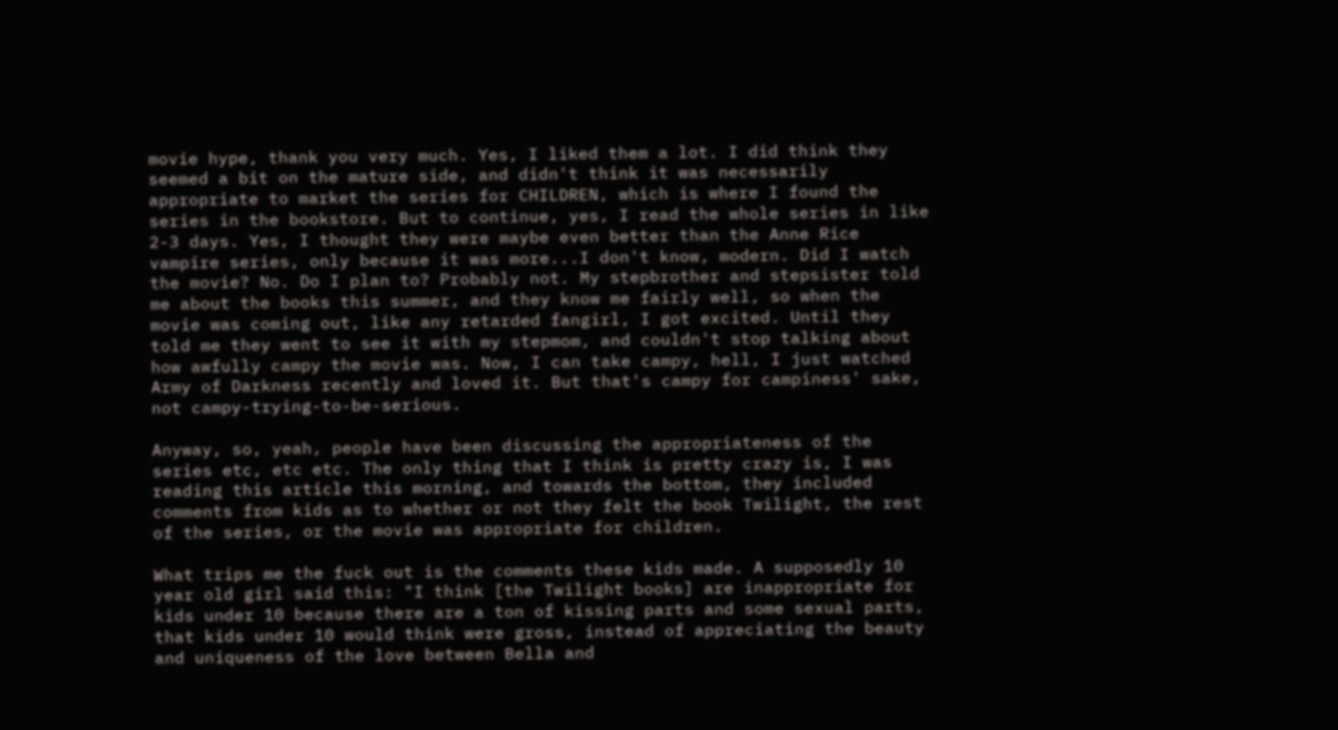movie hype, thank you very much. Yes, I liked them a lot. I did think they seemed a bit on the mature side, and didn't think it was necessarily appropriate to market the series for CHILDREN, which is where I found the series in the bookstore. But to continue, yes, I read the whole series in like 2-3 days. Yes, I thought they were maybe even better than the Anne Rice vampire series, only because it was more...I don't know, modern. Did I watch the movie? No. Do I plan to? Probably not. My stepbrother and stepsister told me about the books this summer, and they know me fairly well, so when the movie was coming out, like any retarded fangirl, I got excited. Until they told me they went to see it with my stepmom, and couldn't stop talking about how awfully campy the movie was. Now, I can take campy, hell, I just watched Army of Darkness recently and loved it. But that's campy for campiness' sake, not campy-trying-to-be-serious.

Anyway, so, yeah, people have been discussing the appropriateness of the series etc, etc etc. The only thing that I think is pretty crazy is, I was reading this article this morning, and towards the bottom, they included comments from kids as to whether or not they felt the book Twilight, the rest of the series, or the movie was appropriate for children.

What trips me the fuck out is the comments these kids made. A supposedly 10 year old girl said this: "I think [the Twilight books] are inappropriate for kids under 10 because there are a ton of kissing parts and some sexual parts, that kids under 10 would think were gross, instead of appreciating the beauty and uniqueness of the love between Bella and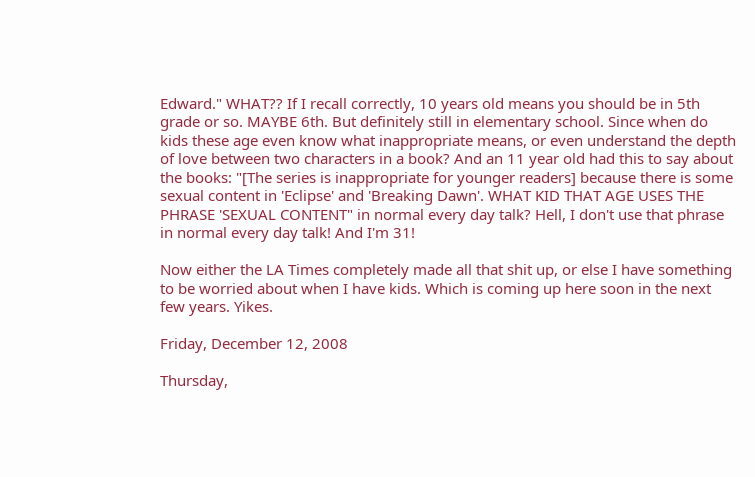Edward." WHAT?? If I recall correctly, 10 years old means you should be in 5th grade or so. MAYBE 6th. But definitely still in elementary school. Since when do kids these age even know what inappropriate means, or even understand the depth of love between two characters in a book? And an 11 year old had this to say about the books: "[The series is inappropriate for younger readers] because there is some sexual content in 'Eclipse' and 'Breaking Dawn'. WHAT KID THAT AGE USES THE PHRASE 'SEXUAL CONTENT" in normal every day talk? Hell, I don't use that phrase in normal every day talk! And I'm 31!

Now either the LA Times completely made all that shit up, or else I have something to be worried about when I have kids. Which is coming up here soon in the next few years. Yikes.

Friday, December 12, 2008

Thursday,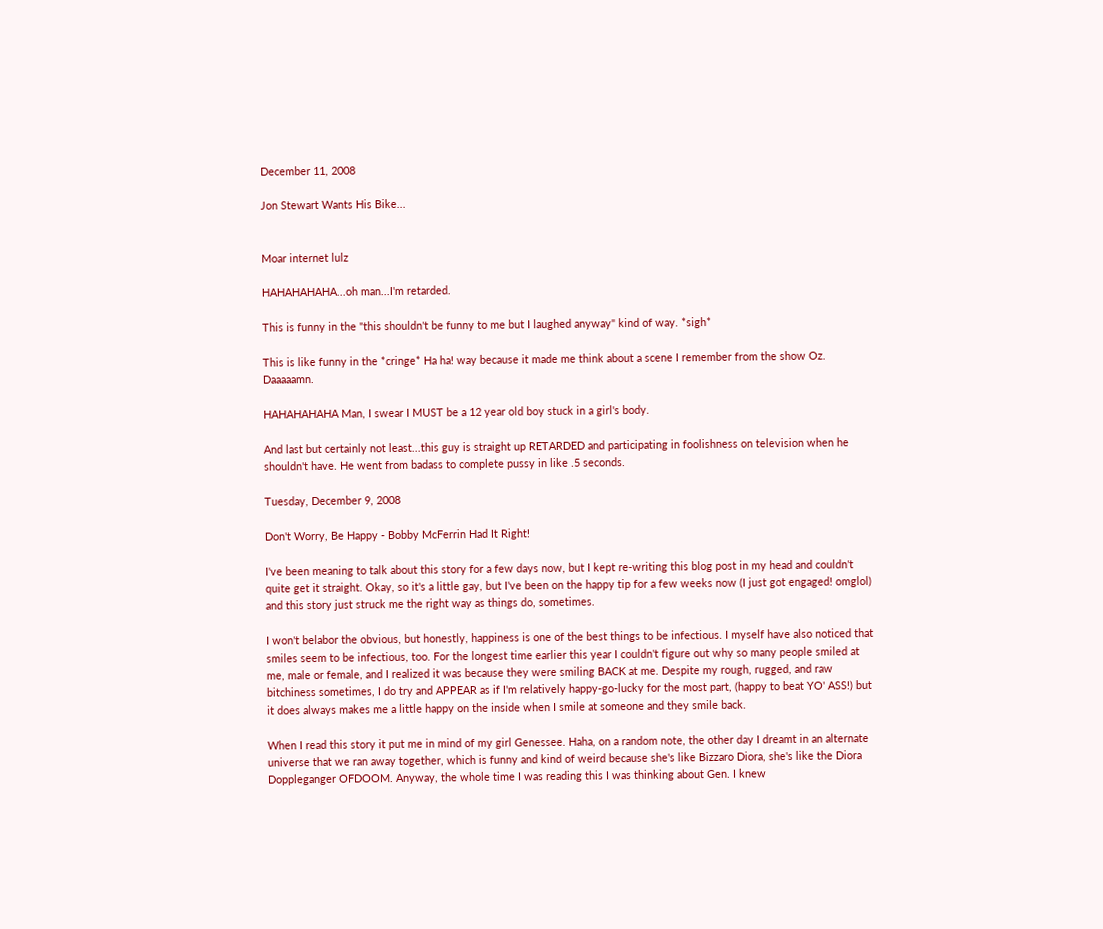December 11, 2008

Jon Stewart Wants His Bike...


Moar internet lulz

HAHAHAHAHA...oh man...I'm retarded.

This is funny in the "this shouldn't be funny to me but I laughed anyway" kind of way. *sigh*

This is like funny in the *cringe* Ha ha! way because it made me think about a scene I remember from the show Oz. Daaaaamn.

HAHAHAHAHA Man, I swear I MUST be a 12 year old boy stuck in a girl's body.

And last but certainly not least...this guy is straight up RETARDED and participating in foolishness on television when he shouldn't have. He went from badass to complete pussy in like .5 seconds.

Tuesday, December 9, 2008

Don't Worry, Be Happy - Bobby McFerrin Had It Right!

I've been meaning to talk about this story for a few days now, but I kept re-writing this blog post in my head and couldn't quite get it straight. Okay, so it's a little gay, but I've been on the happy tip for a few weeks now (I just got engaged! omglol) and this story just struck me the right way as things do, sometimes.

I won't belabor the obvious, but honestly, happiness is one of the best things to be infectious. I myself have also noticed that smiles seem to be infectious, too. For the longest time earlier this year I couldn't figure out why so many people smiled at me, male or female, and I realized it was because they were smiling BACK at me. Despite my rough, rugged, and raw bitchiness sometimes, I do try and APPEAR as if I'm relatively happy-go-lucky for the most part, (happy to beat YO' ASS!) but it does always makes me a little happy on the inside when I smile at someone and they smile back.

When I read this story it put me in mind of my girl Genessee. Haha, on a random note, the other day I dreamt in an alternate universe that we ran away together, which is funny and kind of weird because she's like Bizzaro Diora, she's like the Diora Doppleganger OFDOOM. Anyway, the whole time I was reading this I was thinking about Gen. I knew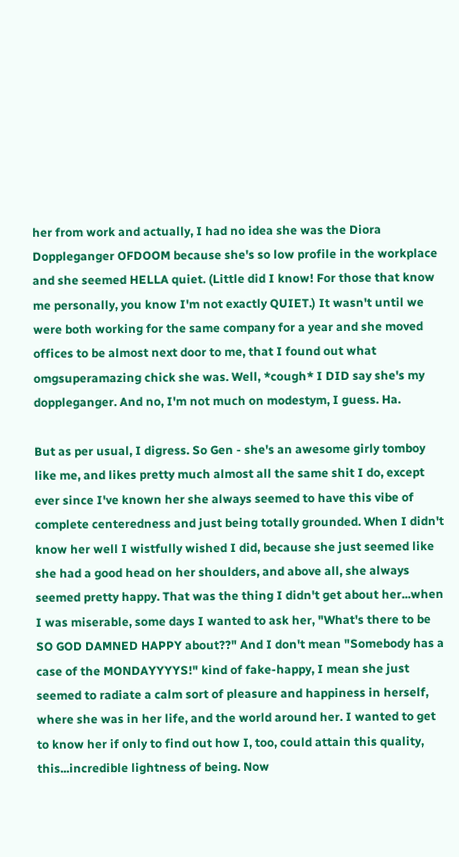her from work and actually, I had no idea she was the Diora Doppleganger OFDOOM because she's so low profile in the workplace and she seemed HELLA quiet. (Little did I know! For those that know me personally, you know I'm not exactly QUIET.) It wasn't until we were both working for the same company for a year and she moved offices to be almost next door to me, that I found out what omgsuperamazing chick she was. Well, *cough* I DID say she's my doppleganger. And no, I'm not much on modestym, I guess. Ha.

But as per usual, I digress. So Gen - she's an awesome girly tomboy like me, and likes pretty much almost all the same shit I do, except ever since I've known her she always seemed to have this vibe of complete centeredness and just being totally grounded. When I didn't know her well I wistfully wished I did, because she just seemed like she had a good head on her shoulders, and above all, she always seemed pretty happy. That was the thing I didn't get about her...when I was miserable, some days I wanted to ask her, "What's there to be SO GOD DAMNED HAPPY about??" And I don't mean "Somebody has a case of the MONDAYYYYS!" kind of fake-happy, I mean she just seemed to radiate a calm sort of pleasure and happiness in herself, where she was in her life, and the world around her. I wanted to get to know her if only to find out how I, too, could attain this quality, this...incredible lightness of being. Now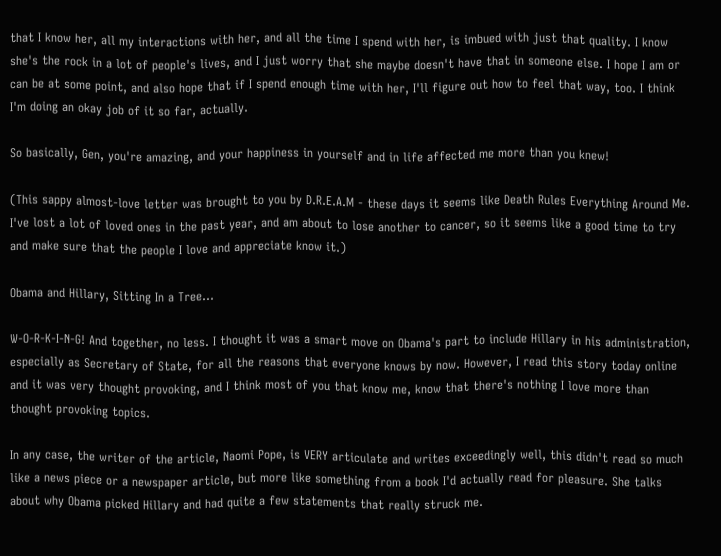that I know her, all my interactions with her, and all the time I spend with her, is imbued with just that quality. I know she's the rock in a lot of people's lives, and I just worry that she maybe doesn't have that in someone else. I hope I am or can be at some point, and also hope that if I spend enough time with her, I'll figure out how to feel that way, too. I think I'm doing an okay job of it so far, actually.

So basically, Gen, you're amazing, and your happiness in yourself and in life affected me more than you knew!

(This sappy almost-love letter was brought to you by D.R.E.A.M - these days it seems like Death Rules Everything Around Me. I've lost a lot of loved ones in the past year, and am about to lose another to cancer, so it seems like a good time to try and make sure that the people I love and appreciate know it.)

Obama and Hillary, Sitting In a Tree...

W-O-R-K-I-N-G! And together, no less. I thought it was a smart move on Obama's part to include Hillary in his administration, especially as Secretary of State, for all the reasons that everyone knows by now. However, I read this story today online and it was very thought provoking, and I think most of you that know me, know that there's nothing I love more than thought provoking topics.

In any case, the writer of the article, Naomi Pope, is VERY articulate and writes exceedingly well, this didn't read so much like a news piece or a newspaper article, but more like something from a book I'd actually read for pleasure. She talks about why Obama picked Hillary and had quite a few statements that really struck me.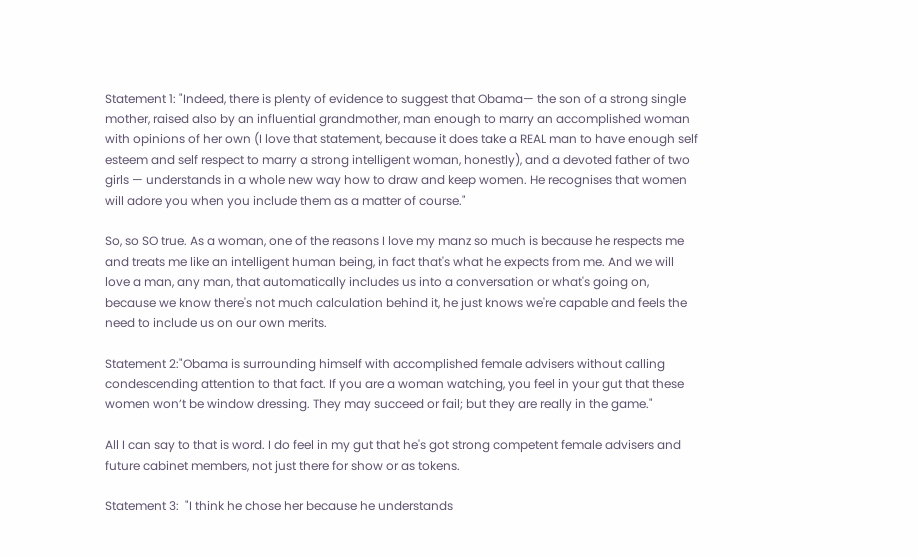Statement 1: "Indeed, there is plenty of evidence to suggest that Obama— the son of a strong single mother, raised also by an influential grandmother, man enough to marry an accomplished woman with opinions of her own (I love that statement, because it does take a REAL man to have enough self esteem and self respect to marry a strong intelligent woman, honestly), and a devoted father of two girls — understands in a whole new way how to draw and keep women. He recognises that women will adore you when you include them as a matter of course."

So, so SO true. As a woman, one of the reasons I love my manz so much is because he respects me and treats me like an intelligent human being, in fact that's what he expects from me. And we will love a man, any man, that automatically includes us into a conversation or what's going on, because we know there's not much calculation behind it, he just knows we're capable and feels the need to include us on our own merits.

Statement 2:"Obama is surrounding himself with accomplished female advisers without calling condescending attention to that fact. If you are a woman watching, you feel in your gut that these women won’t be window dressing. They may succeed or fail; but they are really in the game."

All I can say to that is word. I do feel in my gut that he's got strong competent female advisers and future cabinet members, not just there for show or as tokens.

Statement 3:  "I think he chose her because he understands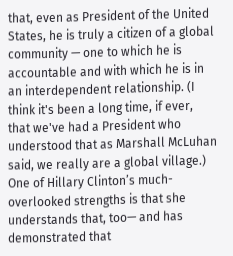that, even as President of the United States, he is truly a citizen of a global community — one to which he is accountable and with which he is in an interdependent relationship. (I think it's been a long time, if ever, that we've had a President who understood that as Marshall McLuhan said, we really are a global village.) One of Hillary Clinton’s much-overlooked strengths is that she understands that, too— and has demonstrated that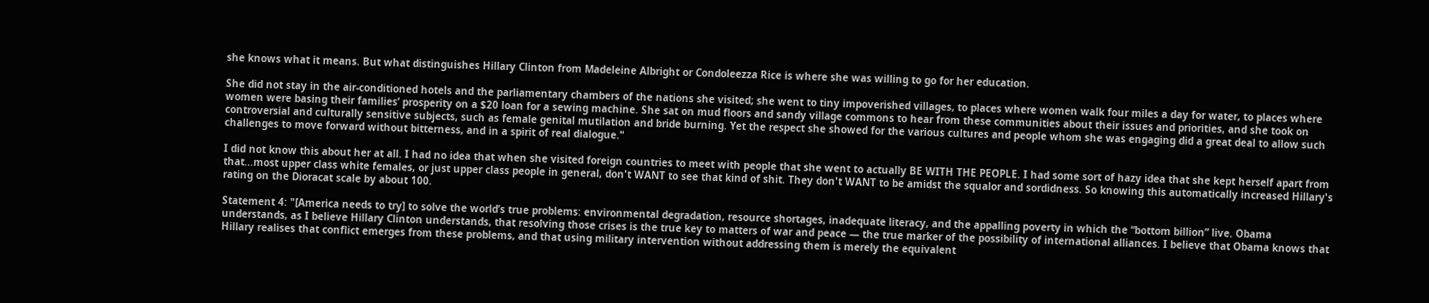she knows what it means. But what distinguishes Hillary Clinton from Madeleine Albright or Condoleezza Rice is where she was willing to go for her education.

She did not stay in the air-conditioned hotels and the parliamentary chambers of the nations she visited; she went to tiny impoverished villages, to places where women walk four miles a day for water, to places where women were basing their families’ prosperity on a $20 loan for a sewing machine. She sat on mud floors and sandy village commons to hear from these communities about their issues and priorities, and she took on controversial and culturally sensitive subjects, such as female genital mutilation and bride burning. Yet the respect she showed for the various cultures and people whom she was engaging did a great deal to allow such challenges to move forward without bitterness, and in a spirit of real dialogue."

I did not know this about her at all. I had no idea that when she visited foreign countries to meet with people that she went to actually BE WITH THE PEOPLE. I had some sort of hazy idea that she kept herself apart from that...most upper class white females, or just upper class people in general, don't WANT to see that kind of shit. They don't WANT to be amidst the squalor and sordidness. So knowing this automatically increased Hillary's rating on the Dioracat scale by about 100.

Statement 4: "[America needs to try] to solve the world’s true problems: environmental degradation, resource shortages, inadequate literacy, and the appalling poverty in which the “bottom billion” live. Obama understands, as I believe Hillary Clinton understands, that resolving those crises is the true key to matters of war and peace — the true marker of the possibility of international alliances. I believe that Obama knows that Hillary realises that conflict emerges from these problems, and that using military intervention without addressing them is merely the equivalent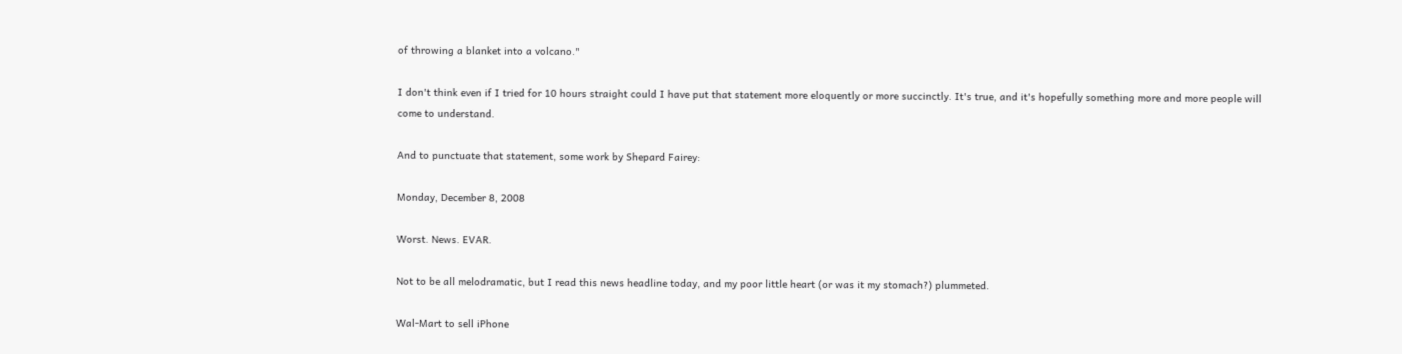of throwing a blanket into a volcano."

I don't think even if I tried for 10 hours straight could I have put that statement more eloquently or more succinctly. It's true, and it's hopefully something more and more people will come to understand.

And to punctuate that statement, some work by Shepard Fairey:

Monday, December 8, 2008

Worst. News. EVAR.

Not to be all melodramatic, but I read this news headline today, and my poor little heart (or was it my stomach?) plummeted.

Wal-Mart to sell iPhone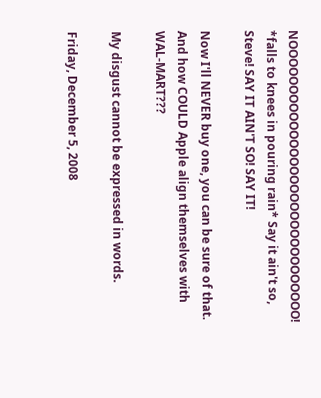NOOOOOOOOOOOOOOOOOOOOOOOOOOOOOOO! *falls to knees in pouring rain* Say it ain't so, Steve! SAY IT AIN'T SO! SAY IT!

Now I'll NEVER buy one, you can be sure of that. And how COULD Apple align themselves with WAL-MART???

My disgust cannot be expressed in words.

Friday, December 5, 2008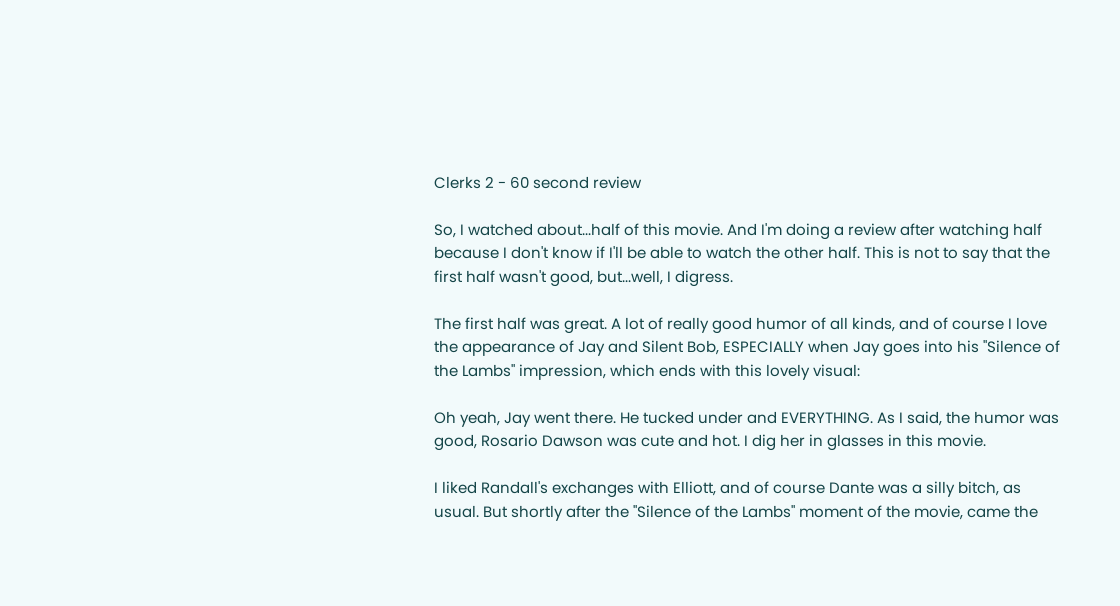Clerks 2 - 60 second review

So, I watched about...half of this movie. And I'm doing a review after watching half because I don't know if I'll be able to watch the other half. This is not to say that the first half wasn't good, but...well, I digress.

The first half was great. A lot of really good humor of all kinds, and of course I love the appearance of Jay and Silent Bob, ESPECIALLY when Jay goes into his "Silence of the Lambs" impression, which ends with this lovely visual:

Oh yeah, Jay went there. He tucked under and EVERYTHING. As I said, the humor was good, Rosario Dawson was cute and hot. I dig her in glasses in this movie.

I liked Randall's exchanges with Elliott, and of course Dante was a silly bitch, as usual. But shortly after the "Silence of the Lambs" moment of the movie, came the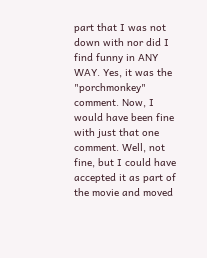part that I was not down with nor did I find funny in ANY WAY. Yes, it was the "porchmonkey" comment. Now, I would have been fine with just that one comment. Well, not fine, but I could have accepted it as part of the movie and moved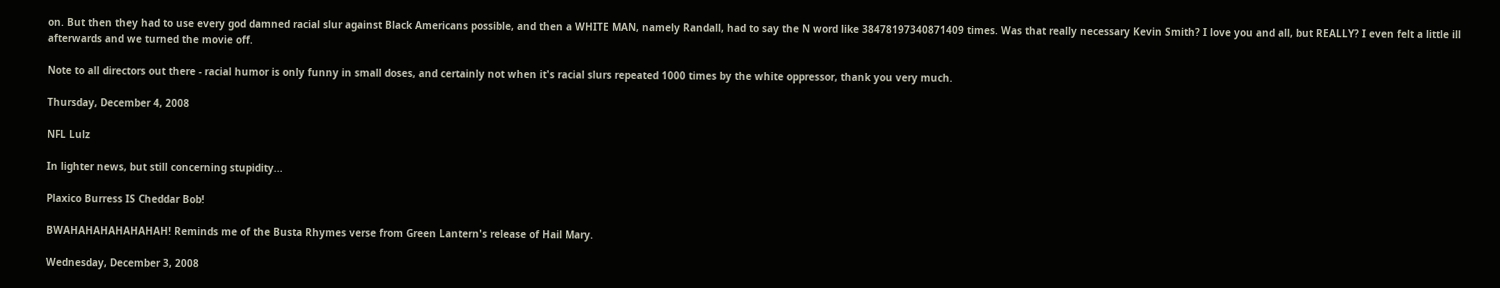on. But then they had to use every god damned racial slur against Black Americans possible, and then a WHITE MAN, namely Randall, had to say the N word like 38478197340871409 times. Was that really necessary Kevin Smith? I love you and all, but REALLY? I even felt a little ill afterwards and we turned the movie off.

Note to all directors out there - racial humor is only funny in small doses, and certainly not when it's racial slurs repeated 1000 times by the white oppressor, thank you very much.

Thursday, December 4, 2008

NFL Lulz

In lighter news, but still concerning stupidity...

Plaxico Burress IS Cheddar Bob!

BWAHAHAHAHAHAHAH! Reminds me of the Busta Rhymes verse from Green Lantern's release of Hail Mary.

Wednesday, December 3, 2008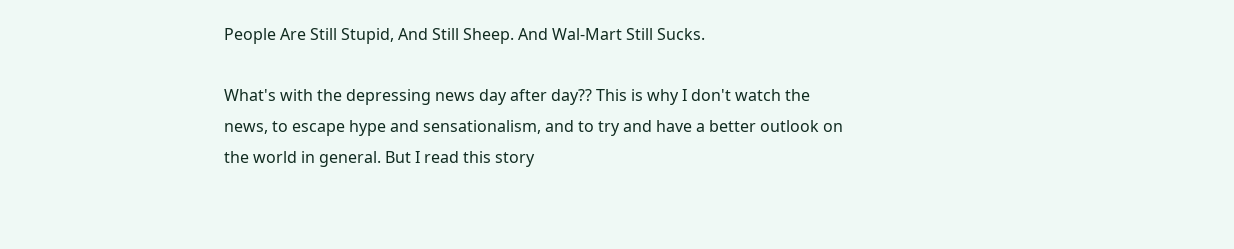People Are Still Stupid, And Still Sheep. And Wal-Mart Still Sucks.

What's with the depressing news day after day?? This is why I don't watch the news, to escape hype and sensationalism, and to try and have a better outlook on the world in general. But I read this story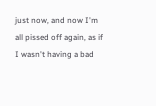just now, and now I'm all pissed off again, as if I wasn't having a bad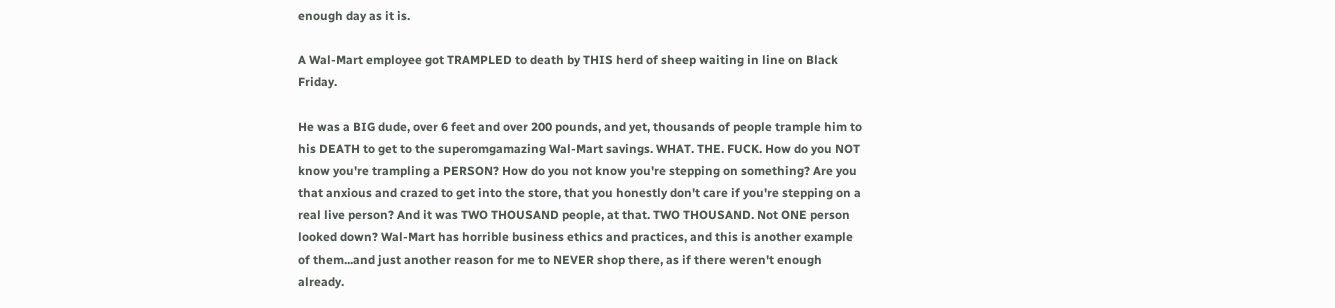enough day as it is.

A Wal-Mart employee got TRAMPLED to death by THIS herd of sheep waiting in line on Black Friday.

He was a BIG dude, over 6 feet and over 200 pounds, and yet, thousands of people trample him to his DEATH to get to the superomgamazing Wal-Mart savings. WHAT. THE. FUCK. How do you NOT know you're trampling a PERSON? How do you not know you're stepping on something? Are you that anxious and crazed to get into the store, that you honestly don't care if you're stepping on a real live person? And it was TWO THOUSAND people, at that. TWO THOUSAND. Not ONE person looked down? Wal-Mart has horrible business ethics and practices, and this is another example of them...and just another reason for me to NEVER shop there, as if there weren't enough already.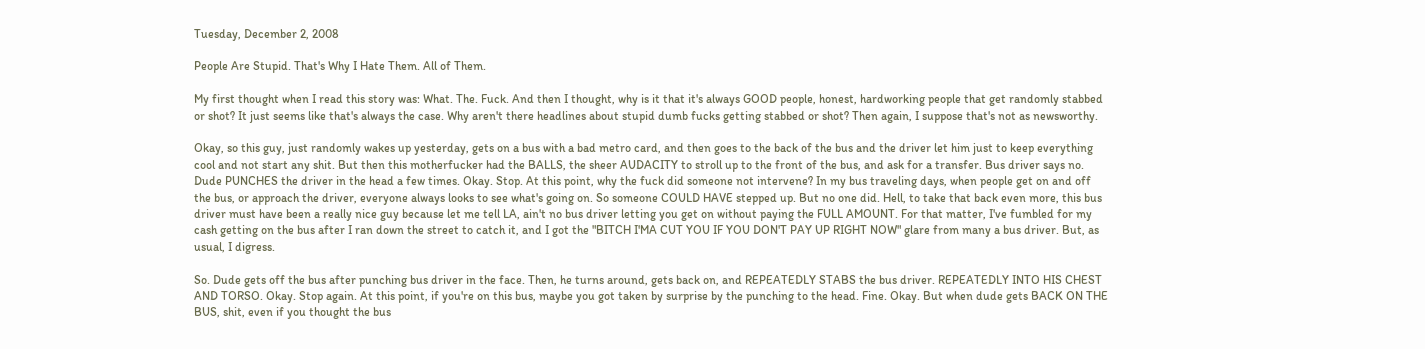Tuesday, December 2, 2008

People Are Stupid. That's Why I Hate Them. All of Them.

My first thought when I read this story was: What. The. Fuck. And then I thought, why is it that it's always GOOD people, honest, hardworking people that get randomly stabbed or shot? It just seems like that's always the case. Why aren't there headlines about stupid dumb fucks getting stabbed or shot? Then again, I suppose that's not as newsworthy.

Okay, so this guy, just randomly wakes up yesterday, gets on a bus with a bad metro card, and then goes to the back of the bus and the driver let him just to keep everything cool and not start any shit. But then this motherfucker had the BALLS, the sheer AUDACITY to stroll up to the front of the bus, and ask for a transfer. Bus driver says no. Dude PUNCHES the driver in the head a few times. Okay. Stop. At this point, why the fuck did someone not intervene? In my bus traveling days, when people get on and off the bus, or approach the driver, everyone always looks to see what's going on. So someone COULD HAVE stepped up. But no one did. Hell, to take that back even more, this bus driver must have been a really nice guy because let me tell LA, ain't no bus driver letting you get on without paying the FULL AMOUNT. For that matter, I've fumbled for my cash getting on the bus after I ran down the street to catch it, and I got the "BITCH I'MA CUT YOU IF YOU DON'T PAY UP RIGHT NOW" glare from many a bus driver. But, as usual, I digress.

So. Dude gets off the bus after punching bus driver in the face. Then, he turns around, gets back on, and REPEATEDLY STABS the bus driver. REPEATEDLY INTO HIS CHEST AND TORSO. Okay. Stop again. At this point, if you're on this bus, maybe you got taken by surprise by the punching to the head. Fine. Okay. But when dude gets BACK ON THE BUS, shit, even if you thought the bus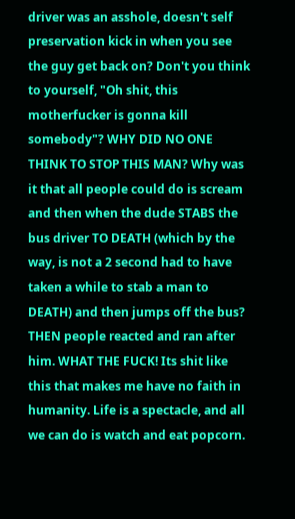driver was an asshole, doesn't self preservation kick in when you see the guy get back on? Don't you think to yourself, "Oh shit, this motherfucker is gonna kill somebody"? WHY DID NO ONE THINK TO STOP THIS MAN? Why was it that all people could do is scream and then when the dude STABS the bus driver TO DEATH (which by the way, is not a 2 second had to have taken a while to stab a man to DEATH) and then jumps off the bus? THEN people reacted and ran after him. WHAT THE FUCK! Its shit like this that makes me have no faith in humanity. Life is a spectacle, and all we can do is watch and eat popcorn.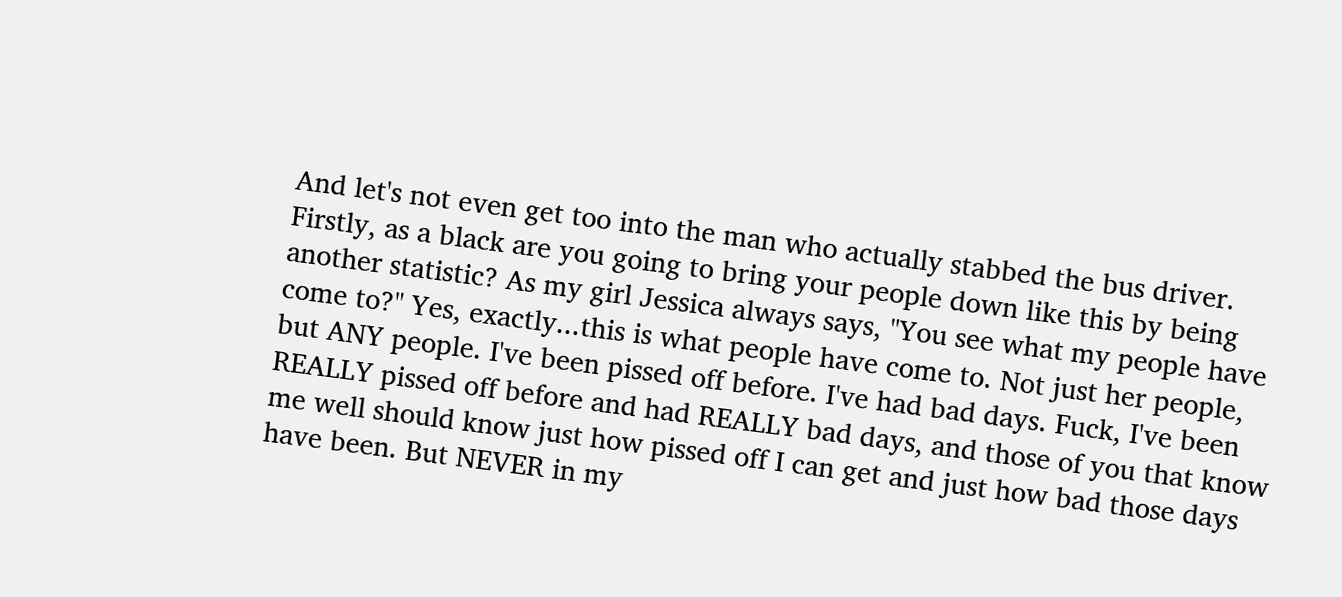And let's not even get too into the man who actually stabbed the bus driver. Firstly, as a black are you going to bring your people down like this by being another statistic? As my girl Jessica always says, "You see what my people have come to?" Yes, exactly...this is what people have come to. Not just her people, but ANY people. I've been pissed off before. I've had bad days. Fuck, I've been REALLY pissed off before and had REALLY bad days, and those of you that know me well should know just how pissed off I can get and just how bad those days have been. But NEVER in my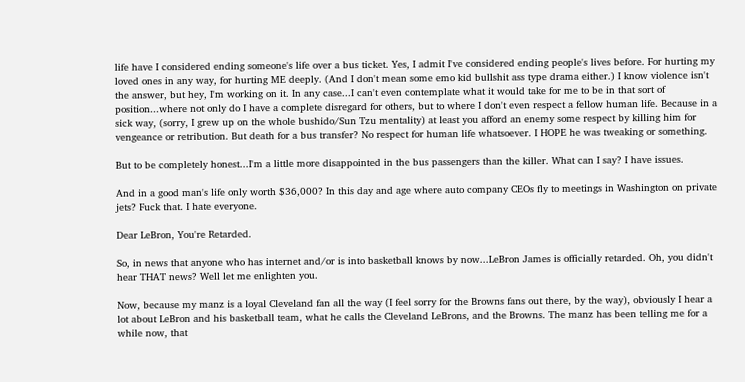life have I considered ending someone's life over a bus ticket. Yes, I admit I've considered ending people's lives before. For hurting my loved ones in any way, for hurting ME deeply. (And I don't mean some emo kid bullshit ass type drama either.) I know violence isn't the answer, but hey, I'm working on it. In any case...I can't even contemplate what it would take for me to be in that sort of position...where not only do I have a complete disregard for others, but to where I don't even respect a fellow human life. Because in a sick way, (sorry, I grew up on the whole bushido/Sun Tzu mentality) at least you afford an enemy some respect by killing him for vengeance or retribution. But death for a bus transfer? No respect for human life whatsoever. I HOPE he was tweaking or something.

But to be completely honest...I'm a little more disappointed in the bus passengers than the killer. What can I say? I have issues.

And in a good man's life only worth $36,000? In this day and age where auto company CEOs fly to meetings in Washington on private jets? Fuck that. I hate everyone.

Dear LeBron, You're Retarded.

So, in news that anyone who has internet and/or is into basketball knows by now...LeBron James is officially retarded. Oh, you didn't hear THAT news? Well let me enlighten you.

Now, because my manz is a loyal Cleveland fan all the way (I feel sorry for the Browns fans out there, by the way), obviously I hear a lot about LeBron and his basketball team, what he calls the Cleveland LeBrons, and the Browns. The manz has been telling me for a while now, that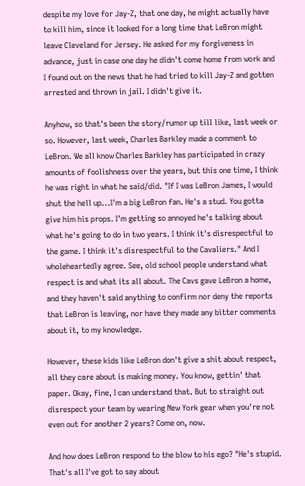despite my love for Jay-Z, that one day, he might actually have to kill him, since it looked for a long time that LeBron might leave Cleveland for Jersey. He asked for my forgiveness in advance, just in case one day he didn't come home from work and I found out on the news that he had tried to kill Jay-Z and gotten arrested and thrown in jail. I didn't give it.

Anyhow, so that's been the story/rumor up till like, last week or so. However, last week, Charles Barkley made a comment to LeBron. We all know Charles Barkley has participated in crazy amounts of foolishness over the years, but this one time, I think he was right in what he said/did. "If I was LeBron James, I would shut the hell up...I'm a big LeBron fan. He's a stud. You gotta give him his props. I'm getting so annoyed he's talking about what he's going to do in two years. I think it's disrespectful to the game. I think it's disrespectful to the Cavaliers." And I wholeheartedly agree. See, old school people understand what respect is and what its all about. The Cavs gave LeBron a home, and they haven't said anything to confirm nor deny the reports that LeBron is leaving, nor have they made any bitter comments about it, to my knowledge.

However, these kids like LeBron don't give a shit about respect, all they care about is making money. You know, gettin' that paper. Okay, fine, I can understand that. But to straight out disrespect your team by wearing New York gear when you're not even out for another 2 years? Come on, now.

And how does LeBron respond to the blow to his ego? "He's stupid. That's all I've got to say about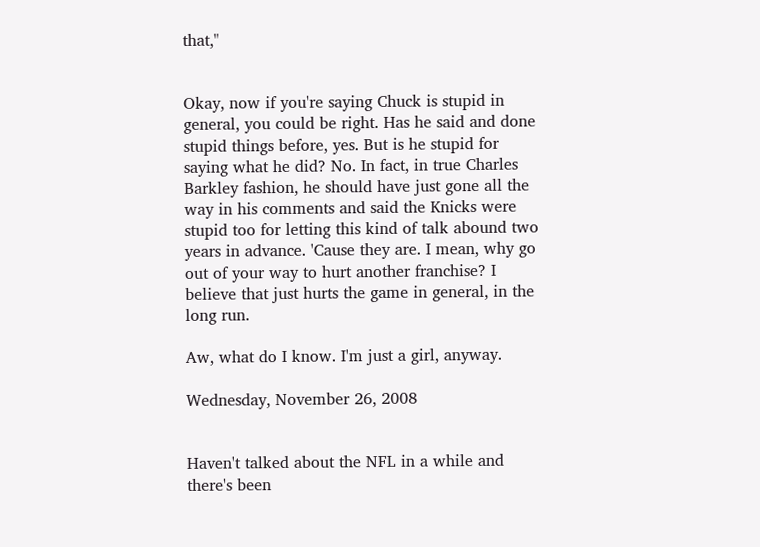that,"


Okay, now if you're saying Chuck is stupid in general, you could be right. Has he said and done stupid things before, yes. But is he stupid for saying what he did? No. In fact, in true Charles Barkley fashion, he should have just gone all the way in his comments and said the Knicks were stupid too for letting this kind of talk abound two years in advance. 'Cause they are. I mean, why go out of your way to hurt another franchise? I believe that just hurts the game in general, in the long run.

Aw, what do I know. I'm just a girl, anyway.

Wednesday, November 26, 2008


Haven't talked about the NFL in a while and there's been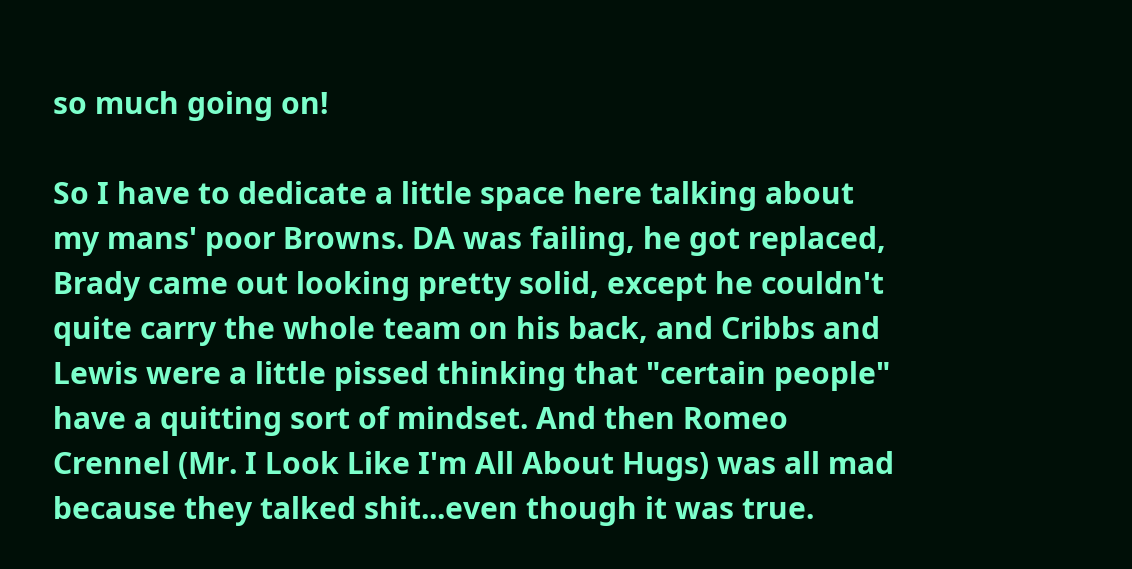so much going on!

So I have to dedicate a little space here talking about my mans' poor Browns. DA was failing, he got replaced, Brady came out looking pretty solid, except he couldn't quite carry the whole team on his back, and Cribbs and Lewis were a little pissed thinking that "certain people" have a quitting sort of mindset. And then Romeo Crennel (Mr. I Look Like I'm All About Hugs) was all mad because they talked shit...even though it was true.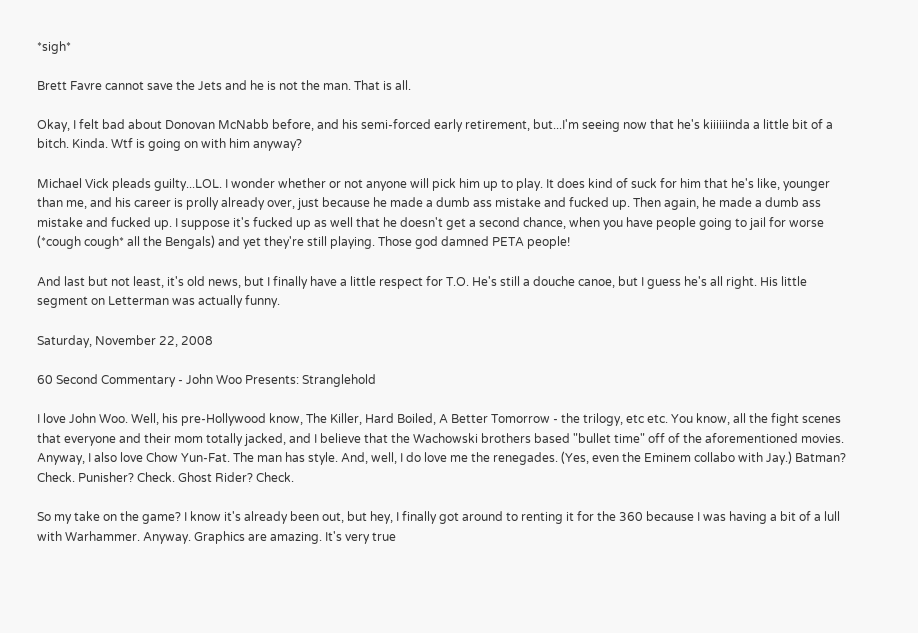*sigh*

Brett Favre cannot save the Jets and he is not the man. That is all.

Okay, I felt bad about Donovan McNabb before, and his semi-forced early retirement, but...I'm seeing now that he's kiiiiiinda a little bit of a bitch. Kinda. Wtf is going on with him anyway?

Michael Vick pleads guilty...LOL. I wonder whether or not anyone will pick him up to play. It does kind of suck for him that he's like, younger than me, and his career is prolly already over, just because he made a dumb ass mistake and fucked up. Then again, he made a dumb ass mistake and fucked up. I suppose it's fucked up as well that he doesn't get a second chance, when you have people going to jail for worse (*cough cough* all the Bengals) and yet they're still playing. Those god damned PETA people!

And last but not least, it's old news, but I finally have a little respect for T.O. He's still a douche canoe, but I guess he's all right. His little segment on Letterman was actually funny.

Saturday, November 22, 2008

60 Second Commentary - John Woo Presents: Stranglehold

I love John Woo. Well, his pre-Hollywood know, The Killer, Hard Boiled, A Better Tomorrow - the trilogy, etc etc. You know, all the fight scenes that everyone and their mom totally jacked, and I believe that the Wachowski brothers based "bullet time" off of the aforementioned movies. Anyway, I also love Chow Yun-Fat. The man has style. And, well, I do love me the renegades. (Yes, even the Eminem collabo with Jay.) Batman? Check. Punisher? Check. Ghost Rider? Check.

So my take on the game? I know it's already been out, but hey, I finally got around to renting it for the 360 because I was having a bit of a lull with Warhammer. Anyway. Graphics are amazing. It's very true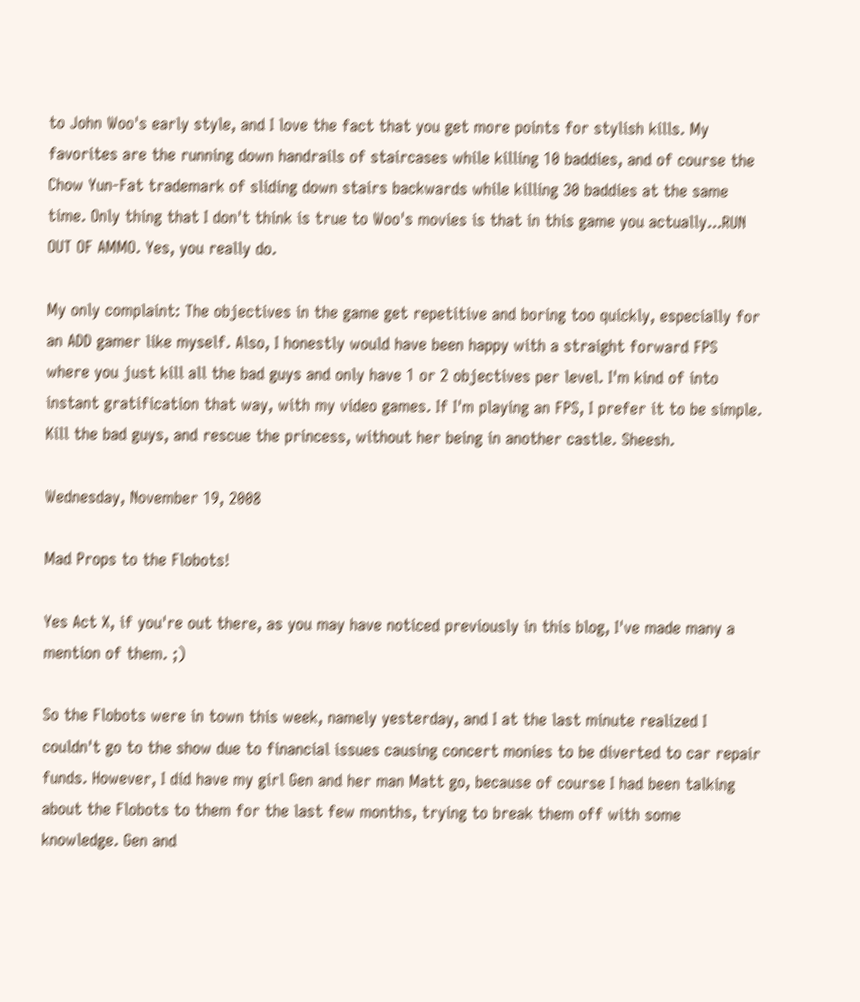to John Woo's early style, and I love the fact that you get more points for stylish kills. My favorites are the running down handrails of staircases while killing 10 baddies, and of course the Chow Yun-Fat trademark of sliding down stairs backwards while killing 30 baddies at the same time. Only thing that I don't think is true to Woo's movies is that in this game you actually...RUN OUT OF AMMO. Yes, you really do.

My only complaint: The objectives in the game get repetitive and boring too quickly, especially for an ADD gamer like myself. Also, I honestly would have been happy with a straight forward FPS where you just kill all the bad guys and only have 1 or 2 objectives per level. I'm kind of into instant gratification that way, with my video games. If I'm playing an FPS, I prefer it to be simple. Kill the bad guys, and rescue the princess, without her being in another castle. Sheesh.

Wednesday, November 19, 2008

Mad Props to the Flobots!

Yes Act X, if you're out there, as you may have noticed previously in this blog, I've made many a mention of them. ;)

So the Flobots were in town this week, namely yesterday, and I at the last minute realized I couldn't go to the show due to financial issues causing concert monies to be diverted to car repair funds. However, I did have my girl Gen and her man Matt go, because of course I had been talking about the Flobots to them for the last few months, trying to break them off with some knowledge. Gen and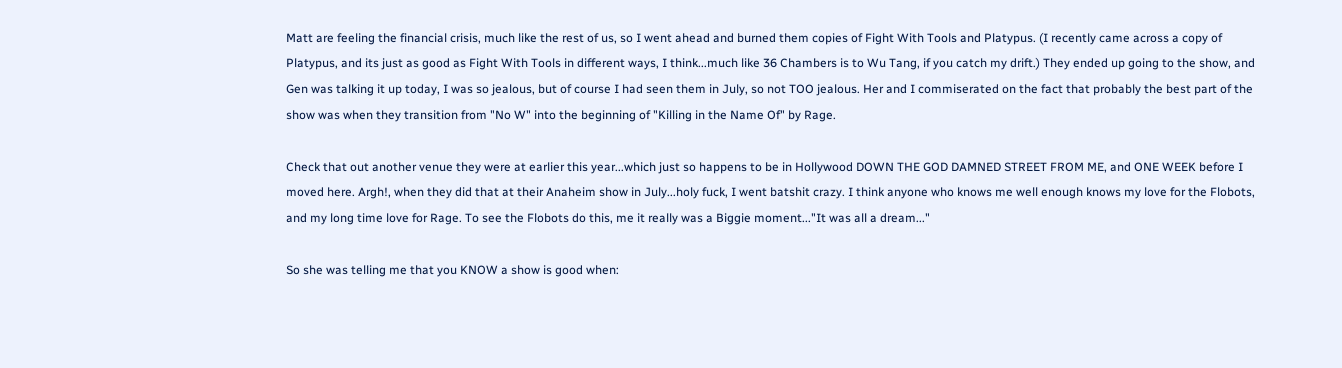Matt are feeling the financial crisis, much like the rest of us, so I went ahead and burned them copies of Fight With Tools and Platypus. (I recently came across a copy of Platypus, and its just as good as Fight With Tools in different ways, I think...much like 36 Chambers is to Wu Tang, if you catch my drift.) They ended up going to the show, and Gen was talking it up today, I was so jealous, but of course I had seen them in July, so not TOO jealous. Her and I commiserated on the fact that probably the best part of the show was when they transition from "No W" into the beginning of "Killing in the Name Of" by Rage.

Check that out another venue they were at earlier this year...which just so happens to be in Hollywood DOWN THE GOD DAMNED STREET FROM ME, and ONE WEEK before I moved here. Argh!, when they did that at their Anaheim show in July...holy fuck, I went batshit crazy. I think anyone who knows me well enough knows my love for the Flobots, and my long time love for Rage. To see the Flobots do this, me it really was a Biggie moment..."It was all a dream..."

So she was telling me that you KNOW a show is good when: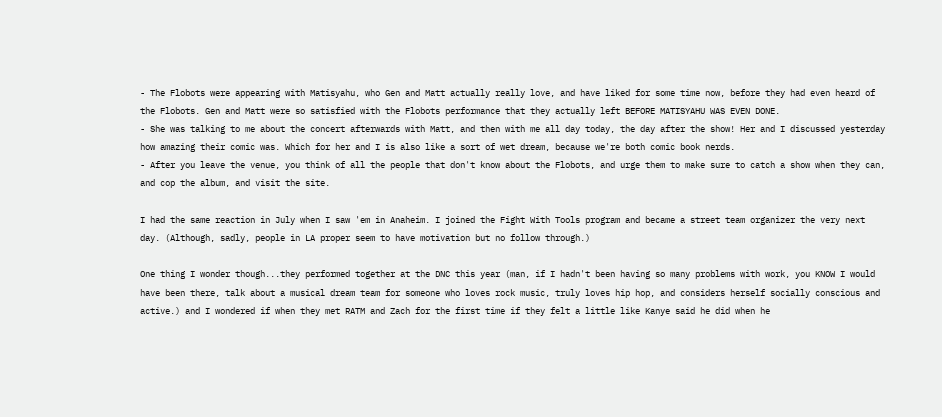- The Flobots were appearing with Matisyahu, who Gen and Matt actually really love, and have liked for some time now, before they had even heard of the Flobots. Gen and Matt were so satisfied with the Flobots performance that they actually left BEFORE MATISYAHU WAS EVEN DONE.
- She was talking to me about the concert afterwards with Matt, and then with me all day today, the day after the show! Her and I discussed yesterday how amazing their comic was. Which for her and I is also like a sort of wet dream, because we're both comic book nerds.
- After you leave the venue, you think of all the people that don't know about the Flobots, and urge them to make sure to catch a show when they can, and cop the album, and visit the site.

I had the same reaction in July when I saw 'em in Anaheim. I joined the Fight With Tools program and became a street team organizer the very next day. (Although, sadly, people in LA proper seem to have motivation but no follow through.)

One thing I wonder though...they performed together at the DNC this year (man, if I hadn't been having so many problems with work, you KNOW I would have been there, talk about a musical dream team for someone who loves rock music, truly loves hip hop, and considers herself socially conscious and active.) and I wondered if when they met RATM and Zach for the first time if they felt a little like Kanye said he did when he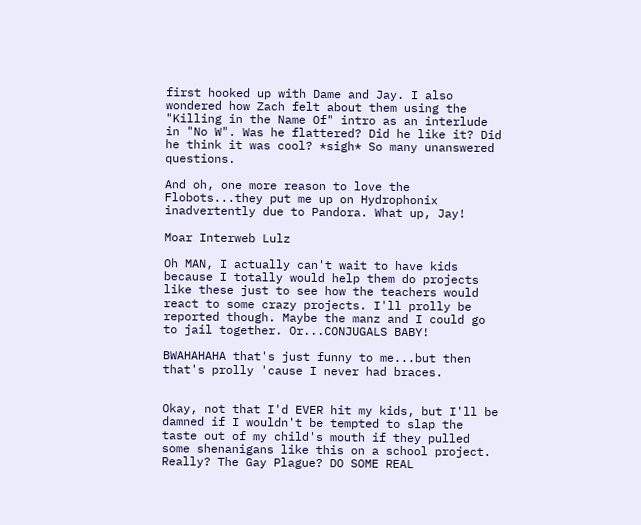first hooked up with Dame and Jay. I also wondered how Zach felt about them using the "Killing in the Name Of" intro as an interlude in "No W". Was he flattered? Did he like it? Did he think it was cool? *sigh* So many unanswered questions.

And oh, one more reason to love the Flobots...they put me up on Hydrophonix inadvertently due to Pandora. What up, Jay!

Moar Interweb Lulz

Oh MAN, I actually can't wait to have kids because I totally would help them do projects like these just to see how the teachers would react to some crazy projects. I'll prolly be reported though. Maybe the manz and I could go to jail together. Or...CONJUGALS BABY!

BWAHAHAHA that's just funny to me...but then that's prolly 'cause I never had braces.


Okay, not that I'd EVER hit my kids, but I'll be damned if I wouldn't be tempted to slap the taste out of my child's mouth if they pulled some shenanigans like this on a school project. Really? The Gay Plague? DO SOME REAL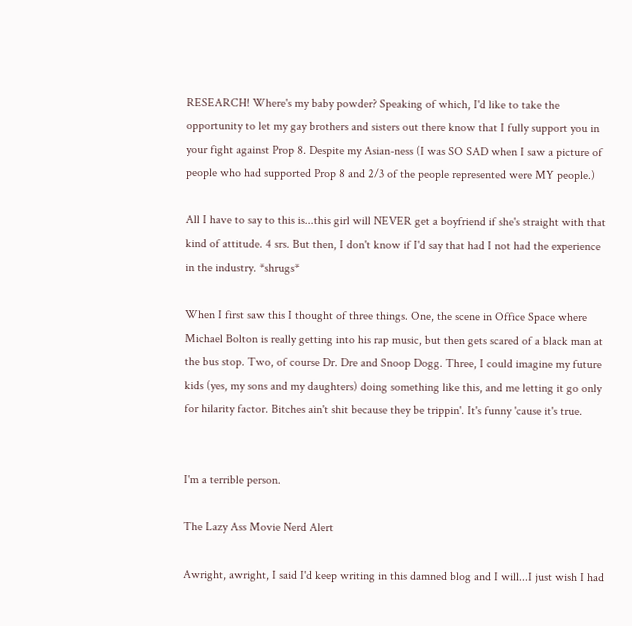RESEARCH! Where's my baby powder? Speaking of which, I'd like to take the opportunity to let my gay brothers and sisters out there know that I fully support you in your fight against Prop 8. Despite my Asian-ness (I was SO SAD when I saw a picture of people who had supported Prop 8 and 2/3 of the people represented were MY people.)

All I have to say to this is...this girl will NEVER get a boyfriend if she's straight with that kind of attitude. 4 srs. But then, I don't know if I'd say that had I not had the experience in the industry. *shrugs*

When I first saw this I thought of three things. One, the scene in Office Space where Michael Bolton is really getting into his rap music, but then gets scared of a black man at the bus stop. Two, of course Dr. Dre and Snoop Dogg. Three, I could imagine my future kids (yes, my sons and my daughters) doing something like this, and me letting it go only for hilarity factor. Bitches ain't shit because they be trippin'. It's funny 'cause it's true.


I'm a terrible person.

The Lazy Ass Movie Nerd Alert

Awright, awright, I said I'd keep writing in this damned blog and I will...I just wish I had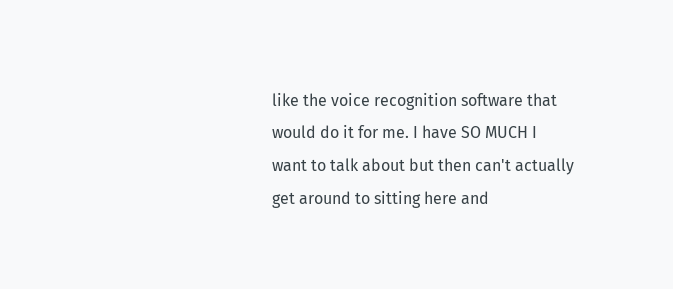like the voice recognition software that would do it for me. I have SO MUCH I want to talk about but then can't actually get around to sitting here and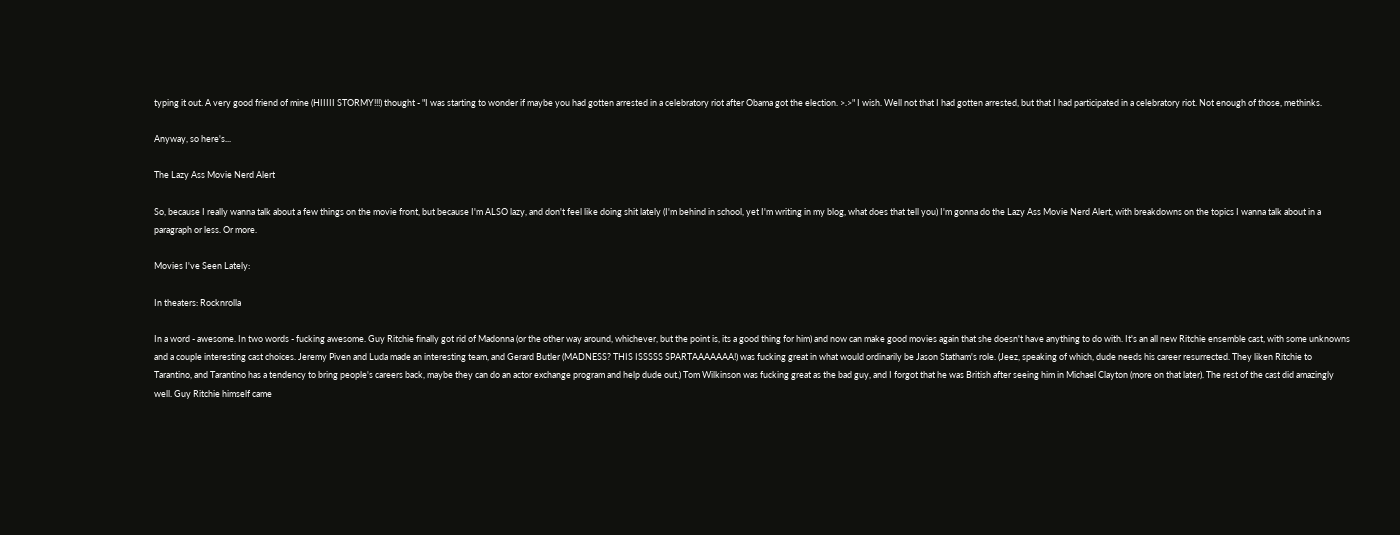typing it out. A very good friend of mine (HIIIII STORMY!!!) thought - "I was starting to wonder if maybe you had gotten arrested in a celebratory riot after Obama got the election. >.>" I wish. Well not that I had gotten arrested, but that I had participated in a celebratory riot. Not enough of those, methinks.

Anyway, so here's...

The Lazy Ass Movie Nerd Alert

So, because I really wanna talk about a few things on the movie front, but because I'm ALSO lazy, and don't feel like doing shit lately (I'm behind in school, yet I'm writing in my blog, what does that tell you) I'm gonna do the Lazy Ass Movie Nerd Alert, with breakdowns on the topics I wanna talk about in a paragraph or less. Or more.

Movies I've Seen Lately:

In theaters: Rocknrolla

In a word - awesome. In two words - fucking awesome. Guy Ritchie finally got rid of Madonna (or the other way around, whichever, but the point is, its a good thing for him) and now can make good movies again that she doesn't have anything to do with. It's an all new Ritchie ensemble cast, with some unknowns and a couple interesting cast choices. Jeremy Piven and Luda made an interesting team, and Gerard Butler (MADNESS? THIS ISSSSS SPARTAAAAAAA!) was fucking great in what would ordinarily be Jason Statham's role. (Jeez, speaking of which, dude needs his career resurrected. They liken Ritchie to Tarantino, and Tarantino has a tendency to bring people's careers back, maybe they can do an actor exchange program and help dude out.) Tom Wilkinson was fucking great as the bad guy, and I forgot that he was British after seeing him in Michael Clayton (more on that later). The rest of the cast did amazingly well. Guy Ritchie himself came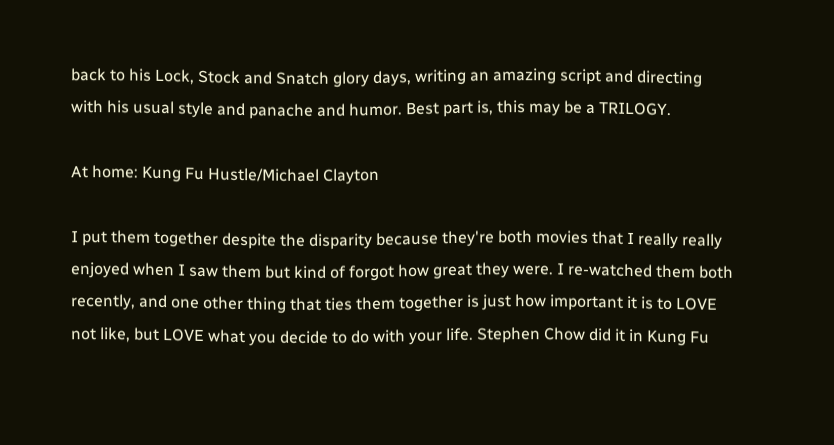back to his Lock, Stock and Snatch glory days, writing an amazing script and directing with his usual style and panache and humor. Best part is, this may be a TRILOGY.

At home: Kung Fu Hustle/Michael Clayton

I put them together despite the disparity because they're both movies that I really really enjoyed when I saw them but kind of forgot how great they were. I re-watched them both recently, and one other thing that ties them together is just how important it is to LOVE not like, but LOVE what you decide to do with your life. Stephen Chow did it in Kung Fu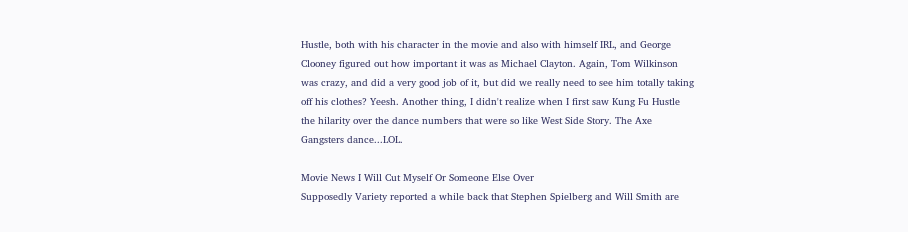Hustle, both with his character in the movie and also with himself IRL, and George Clooney figured out how important it was as Michael Clayton. Again, Tom Wilkinson was crazy, and did a very good job of it, but did we really need to see him totally taking off his clothes? Yeesh. Another thing, I didn't realize when I first saw Kung Fu Hustle the hilarity over the dance numbers that were so like West Side Story. The Axe Gangsters dance...LOL.

Movie News I Will Cut Myself Or Someone Else Over
Supposedly Variety reported a while back that Stephen Spielberg and Will Smith are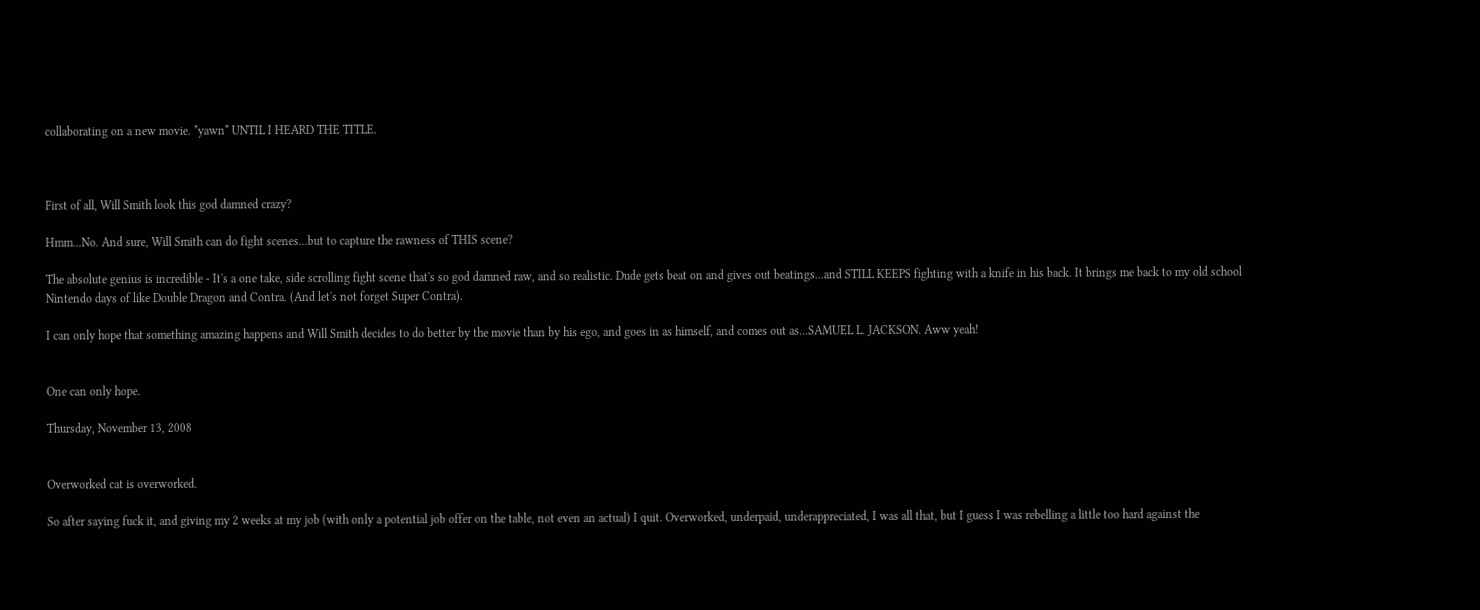collaborating on a new movie. *yawn* UNTIL I HEARD THE TITLE.



First of all, Will Smith look this god damned crazy?

Hmm...No. And sure, Will Smith can do fight scenes...but to capture the rawness of THIS scene?

The absolute genius is incredible - It's a one take, side scrolling fight scene that's so god damned raw, and so realistic. Dude gets beat on and gives out beatings...and STILL KEEPS fighting with a knife in his back. It brings me back to my old school Nintendo days of like Double Dragon and Contra. (And let's not forget Super Contra).

I can only hope that something amazing happens and Will Smith decides to do better by the movie than by his ego, and goes in as himself, and comes out as...SAMUEL L. JACKSON. Aww yeah!


One can only hope.

Thursday, November 13, 2008


Overworked cat is overworked.

So after saying fuck it, and giving my 2 weeks at my job (with only a potential job offer on the table, not even an actual) I quit. Overworked, underpaid, underappreciated, I was all that, but I guess I was rebelling a little too hard against the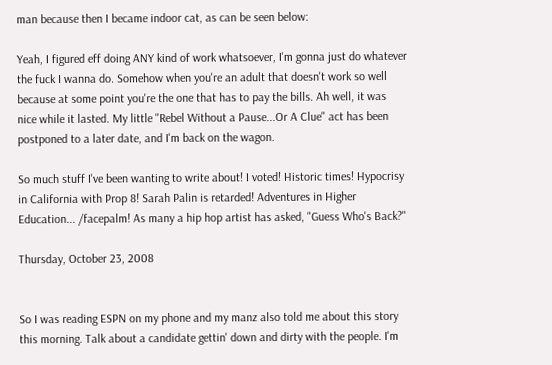man because then I became indoor cat, as can be seen below:

Yeah, I figured eff doing ANY kind of work whatsoever, I'm gonna just do whatever the fuck I wanna do. Somehow when you're an adult that doesn't work so well because at some point you're the one that has to pay the bills. Ah well, it was nice while it lasted. My little "Rebel Without a Pause...Or A Clue" act has been postponed to a later date, and I'm back on the wagon.

So much stuff I've been wanting to write about! I voted! Historic times! Hypocrisy in California with Prop 8! Sarah Palin is retarded! Adventures in Higher Education... /facepalm! As many a hip hop artist has asked, "Guess Who's Back?"

Thursday, October 23, 2008


So I was reading ESPN on my phone and my manz also told me about this story this morning. Talk about a candidate gettin' down and dirty with the people. I'm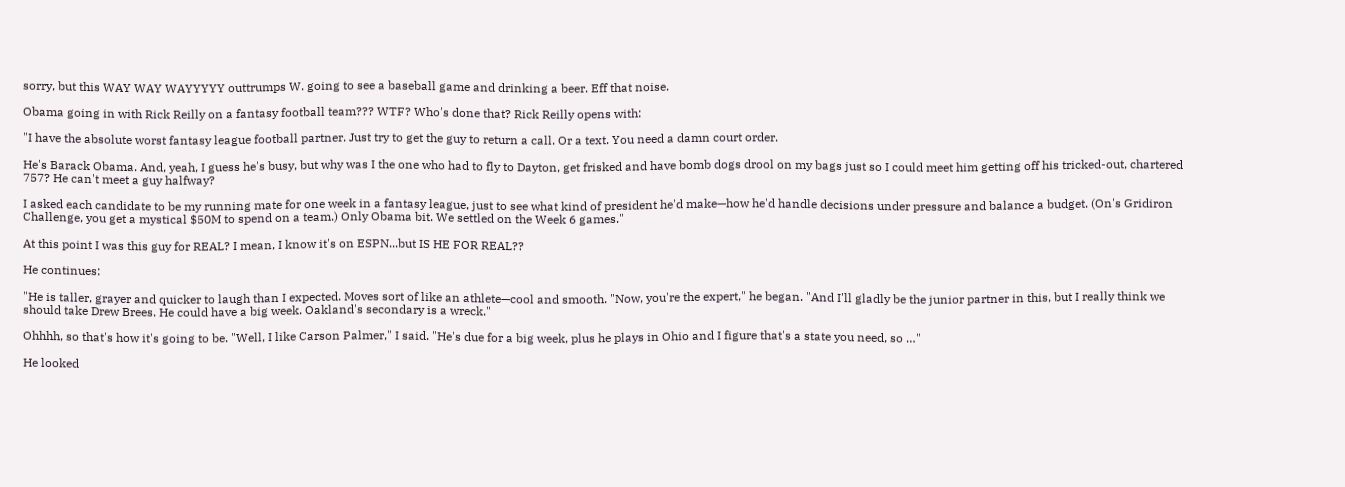sorry, but this WAY WAY WAYYYYY outtrumps W. going to see a baseball game and drinking a beer. Eff that noise.

Obama going in with Rick Reilly on a fantasy football team??? WTF? Who's done that? Rick Reilly opens with:

"I have the absolute worst fantasy league football partner. Just try to get the guy to return a call. Or a text. You need a damn court order.

He's Barack Obama. And, yeah, I guess he's busy, but why was I the one who had to fly to Dayton, get frisked and have bomb dogs drool on my bags just so I could meet him getting off his tricked-out, chartered 757? He can't meet a guy halfway?

I asked each candidate to be my running mate for one week in a fantasy league, just to see what kind of president he'd make—how he'd handle decisions under pressure and balance a budget. (On's Gridiron Challenge, you get a mystical $50M to spend on a team.) Only Obama bit. We settled on the Week 6 games."

At this point I was this guy for REAL? I mean, I know it's on ESPN...but IS HE FOR REAL??

He continues:

"He is taller, grayer and quicker to laugh than I expected. Moves sort of like an athlete—cool and smooth. "Now, you're the expert," he began. "And I'll gladly be the junior partner in this, but I really think we should take Drew Brees. He could have a big week. Oakland's secondary is a wreck."

Ohhhh, so that's how it's going to be. "Well, I like Carson Palmer," I said. "He's due for a big week, plus he plays in Ohio and I figure that's a state you need, so …"

He looked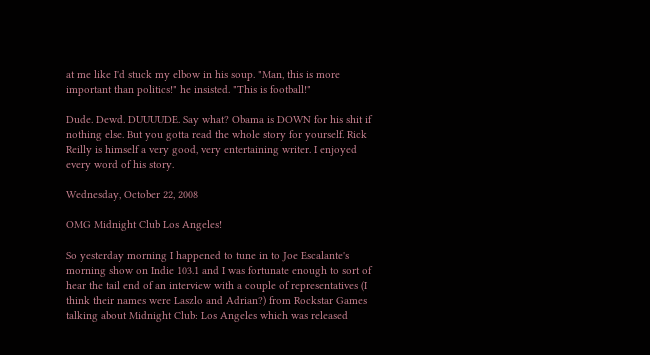at me like I'd stuck my elbow in his soup. "Man, this is more important than politics!" he insisted. "This is football!"

Dude. Dewd. DUUUUDE. Say what? Obama is DOWN for his shit if nothing else. But you gotta read the whole story for yourself. Rick Reilly is himself a very good, very entertaining writer. I enjoyed every word of his story.

Wednesday, October 22, 2008

OMG Midnight Club Los Angeles!

So yesterday morning I happened to tune in to Joe Escalante's morning show on Indie 103.1 and I was fortunate enough to sort of hear the tail end of an interview with a couple of representatives (I think their names were Laszlo and Adrian?) from Rockstar Games talking about Midnight Club: Los Angeles which was released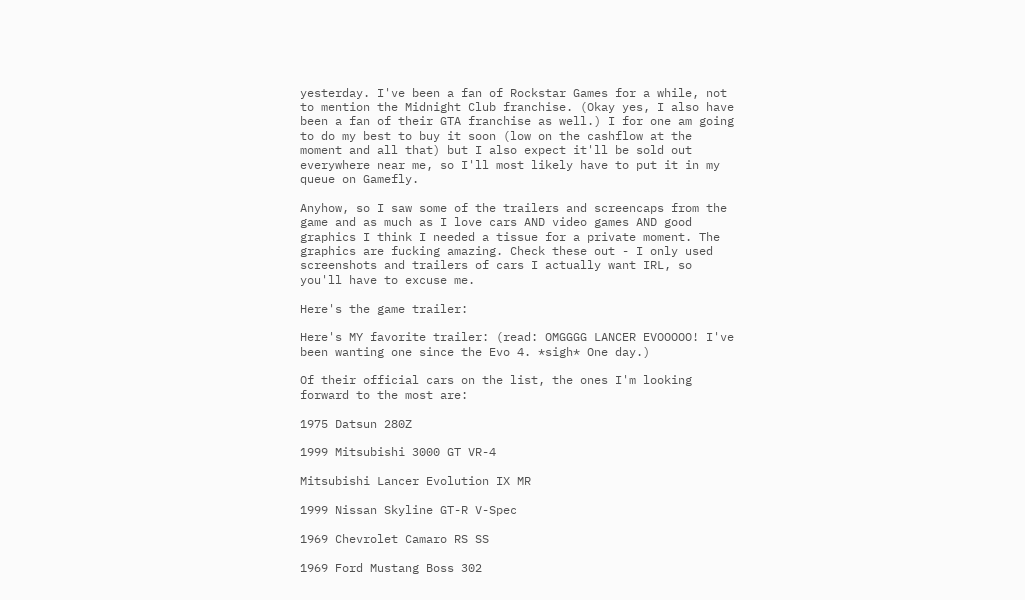yesterday. I've been a fan of Rockstar Games for a while, not to mention the Midnight Club franchise. (Okay yes, I also have been a fan of their GTA franchise as well.) I for one am going to do my best to buy it soon (low on the cashflow at the moment and all that) but I also expect it'll be sold out everywhere near me, so I'll most likely have to put it in my queue on Gamefly.

Anyhow, so I saw some of the trailers and screencaps from the game and as much as I love cars AND video games AND good graphics I think I needed a tissue for a private moment. The graphics are fucking amazing. Check these out - I only used screenshots and trailers of cars I actually want IRL, so you'll have to excuse me.

Here's the game trailer:

Here's MY favorite trailer: (read: OMGGGG LANCER EVOOOOO! I've been wanting one since the Evo 4. *sigh* One day.)

Of their official cars on the list, the ones I'm looking forward to the most are:

1975 Datsun 280Z

1999 Mitsubishi 3000 GT VR-4

Mitsubishi Lancer Evolution IX MR

1999 Nissan Skyline GT-R V-Spec

1969 Chevrolet Camaro RS SS

1969 Ford Mustang Boss 302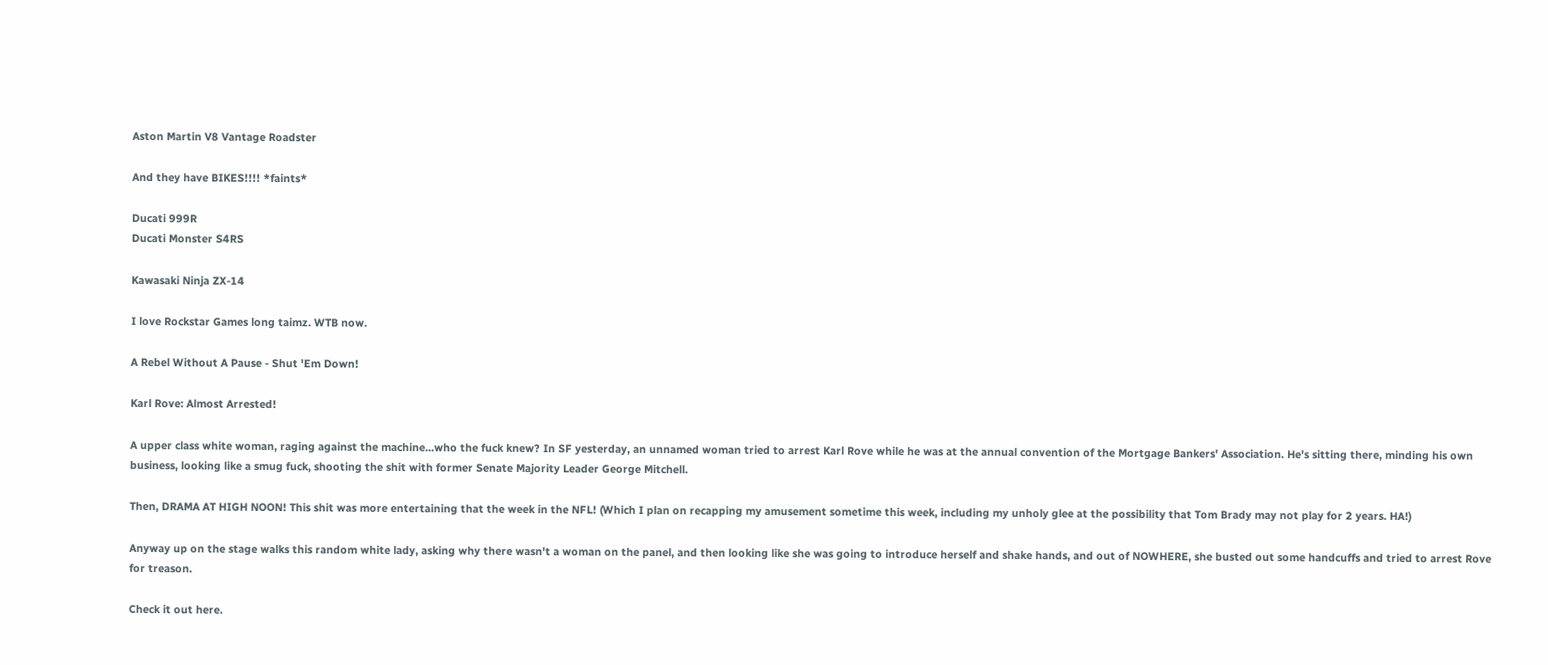Aston Martin V8 Vantage Roadster

And they have BIKES!!!! *faints*

Ducati 999R
Ducati Monster S4RS

Kawasaki Ninja ZX-14

I love Rockstar Games long taimz. WTB now.

A Rebel Without A Pause - Shut 'Em Down!

Karl Rove: Almost Arrested!

A upper class white woman, raging against the machine...who the fuck knew? In SF yesterday, an unnamed woman tried to arrest Karl Rove while he was at the annual convention of the Mortgage Bankers' Association. He's sitting there, minding his own business, looking like a smug fuck, shooting the shit with former Senate Majority Leader George Mitchell.

Then, DRAMA AT HIGH NOON! This shit was more entertaining that the week in the NFL! (Which I plan on recapping my amusement sometime this week, including my unholy glee at the possibility that Tom Brady may not play for 2 years. HA!)

Anyway up on the stage walks this random white lady, asking why there wasn't a woman on the panel, and then looking like she was going to introduce herself and shake hands, and out of NOWHERE, she busted out some handcuffs and tried to arrest Rove for treason.

Check it out here.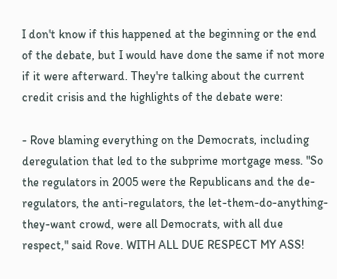I don't know if this happened at the beginning or the end of the debate, but I would have done the same if not more if it were afterward. They're talking about the current credit crisis and the highlights of the debate were:

- Rove blaming everything on the Democrats, including deregulation that led to the subprime mortgage mess. "So the regulators in 2005 were the Republicans and the de-regulators, the anti-regulators, the let-them-do-anything-they-want crowd, were all Democrats, with all due respect," said Rove. WITH ALL DUE RESPECT MY ASS!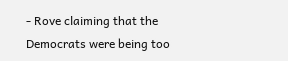- Rove claiming that the Democrats were being too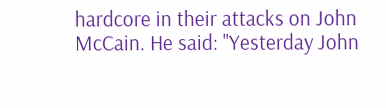hardcore in their attacks on John McCain. He said: "Yesterday John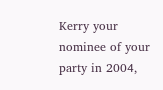Kerry your nominee of your party in 2004,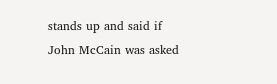stands up and said if John McCain was asked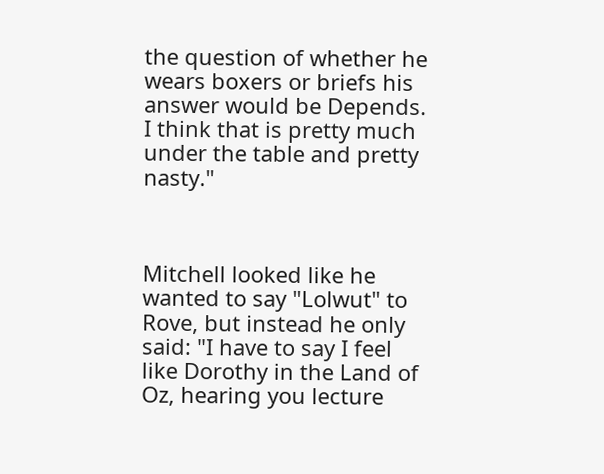the question of whether he wears boxers or briefs his answer would be Depends. I think that is pretty much under the table and pretty nasty."



Mitchell looked like he wanted to say "Lolwut" to Rove, but instead he only said: "I have to say I feel like Dorothy in the Land of Oz, hearing you lecture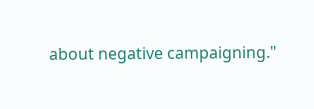about negative campaigning."